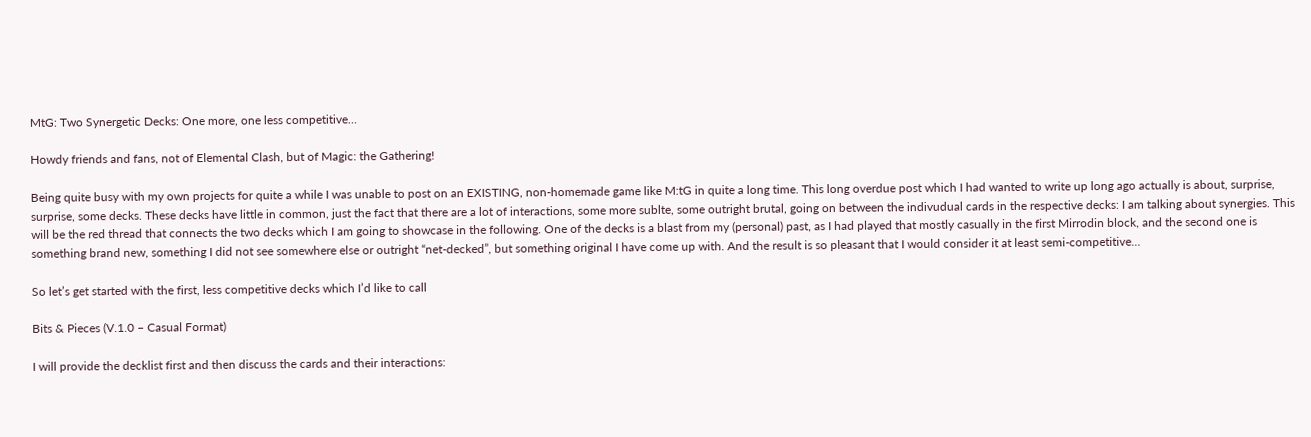MtG: Two Synergetic Decks: One more, one less competitive…

Howdy friends and fans, not of Elemental Clash, but of Magic: the Gathering!

Being quite busy with my own projects for quite a while I was unable to post on an EXISTING, non-homemade game like M:tG in quite a long time. This long overdue post which I had wanted to write up long ago actually is about, surprise, surprise, some decks. These decks have little in common, just the fact that there are a lot of interactions, some more sublte, some outright brutal, going on between the indivudual cards in the respective decks: I am talking about synergies. This will be the red thread that connects the two decks which I am going to showcase in the following. One of the decks is a blast from my (personal) past, as I had played that mostly casually in the first Mirrodin block, and the second one is something brand new, something I did not see somewhere else or outright “net-decked”, but something original I have come up with. And the result is so pleasant that I would consider it at least semi-competitive…

So let’s get started with the first, less competitive decks which I’d like to call

Bits & Pieces (V.1.0 – Casual Format)

I will provide the decklist first and then discuss the cards and their interactions: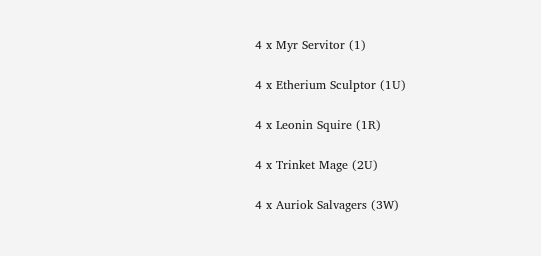4 x Myr Servitor (1)

4 x Etherium Sculptor (1U)

4 x Leonin Squire (1R)

4 x Trinket Mage (2U)

4 x Auriok Salvagers (3W)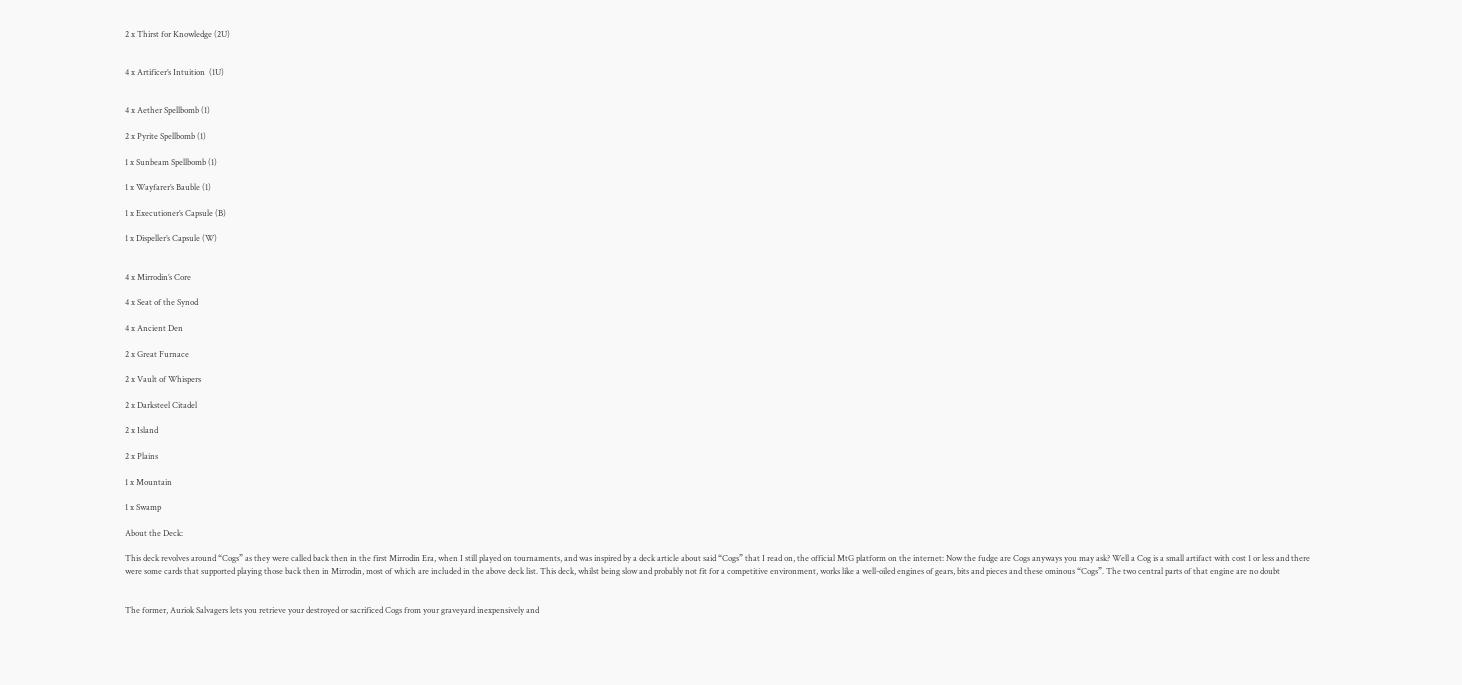2 x Thirst for Knowledge (2U)


4 x Artificer’s Intuition  (1U)


4 x Aether Spellbomb (1)

2 x Pyrite Spellbomb (1)

1 x Sunbeam Spellbomb (1)

1 x Wayfarer’s Bauble (1)

1 x Executioner’s Capsule (B)

1 x Dispeller’s Capsule (W)


4 x Mirrodin’s Core

4 x Seat of the Synod

4 x Ancient Den

2 x Great Furnace

2 x Vault of Whispers

2 x Darksteel Citadel

2 x Island

2 x Plains

1 x Mountain

1 x Swamp

About the Deck:

This deck revolves around “Cogs” as they were called back then in the first Mirrodin Era, when I still played on tournaments, and was inspired by a deck article about said “Cogs” that I read on, the official MtG platform on the internet: Now the fudge are Cogs anyways you may ask? Well a Cog is a small artifact with cost 1 or less and there were some cards that supported playing those back then in Mirrodin, most of which are included in the above deck list. This deck, whilst being slow and probably not fit for a competitive environment, works like a well-oiled engines of gears, bits and pieces and these ominous “Cogs”. The two central parts of that engine are no doubt


The former, Auriok Salvagers lets you retrieve your destroyed or sacrificed Cogs from your graveyard inexpensively and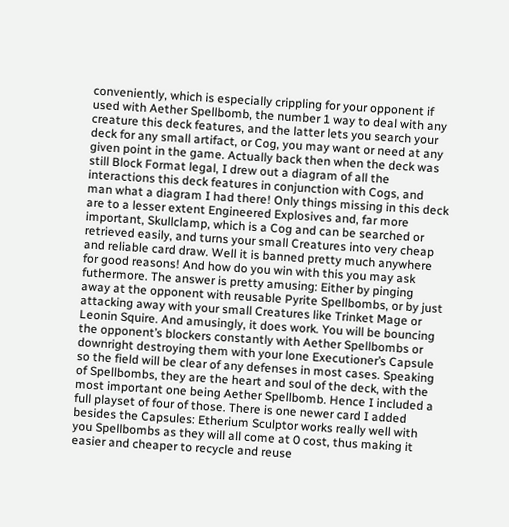conveniently, which is especially crippling for your opponent if used with Aether Spellbomb, the number 1 way to deal with any creature this deck features, and the latter lets you search your deck for any small artifact, or Cog, you may want or need at any given point in the game. Actually back then when the deck was still Block Format legal, I drew out a diagram of all the interactions this deck features in conjunction with Cogs, and man what a diagram I had there! Only things missing in this deck are to a lesser extent Engineered Explosives and, far more important, Skullclamp, which is a Cog and can be searched or retrieved easily, and turns your small Creatures into very cheap and reliable card draw. Well it is banned pretty much anywhere for good reasons! And how do you win with this you may ask futhermore. The answer is pretty amusing: Either by pinging away at the opponent with reusable Pyrite Spellbombs, or by just attacking away with your small Creatures like Trinket Mage or Leonin Squire. And amusingly, it does work. You will be bouncing the opponent’s blockers constantly with Aether Spellbombs or downright destroying them with your lone Executioner’s Capsule so the field will be clear of any defenses in most cases. Speaking of Spellbombs, they are the heart and soul of the deck, with the most important one being Aether Spellbomb. Hence I included a full playset of four of those. There is one newer card I added besides the Capsules: Etherium Sculptor works really well with you Spellbombs as they will all come at 0 cost, thus making it easier and cheaper to recycle and reuse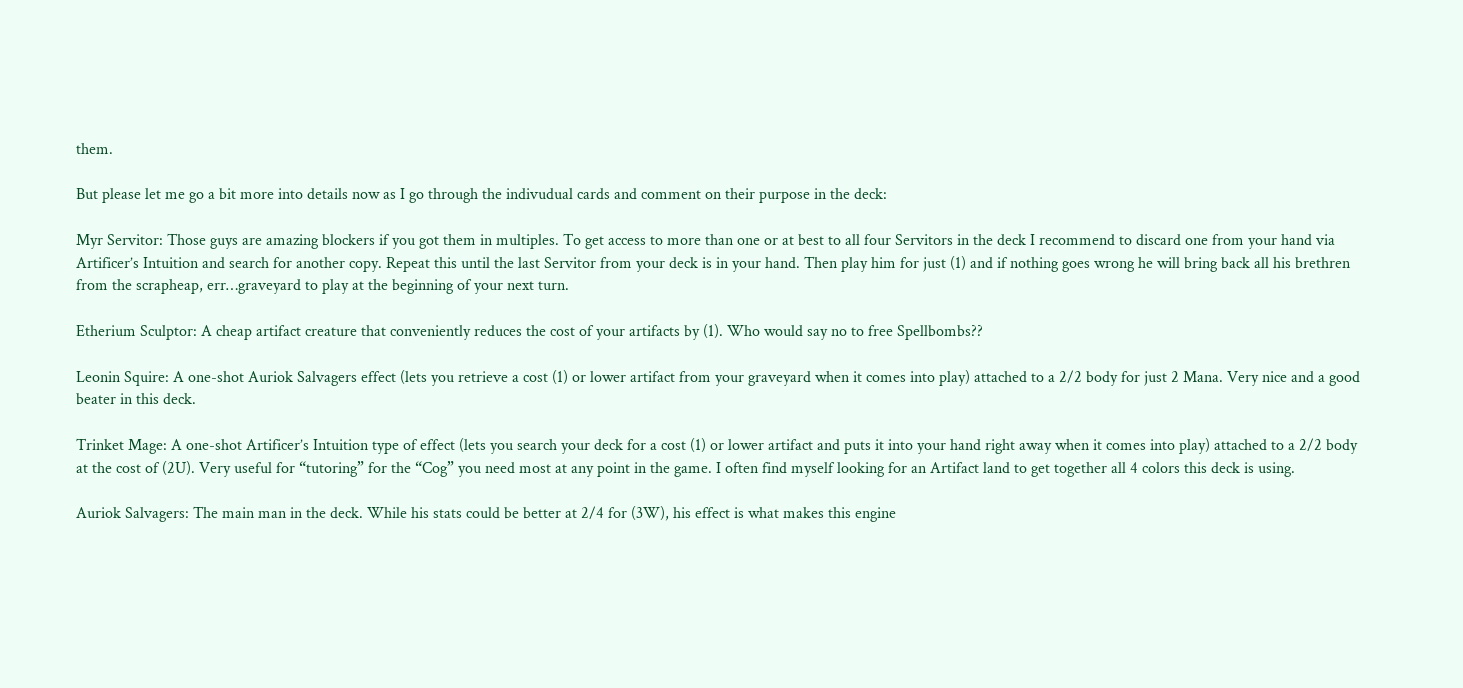them.

But please let me go a bit more into details now as I go through the indivudual cards and comment on their purpose in the deck:

Myr Servitor: Those guys are amazing blockers if you got them in multiples. To get access to more than one or at best to all four Servitors in the deck I recommend to discard one from your hand via Artificer’s Intuition and search for another copy. Repeat this until the last Servitor from your deck is in your hand. Then play him for just (1) and if nothing goes wrong he will bring back all his brethren from the scrapheap, err…graveyard to play at the beginning of your next turn.

Etherium Sculptor: A cheap artifact creature that conveniently reduces the cost of your artifacts by (1). Who would say no to free Spellbombs??

Leonin Squire: A one-shot Auriok Salvagers effect (lets you retrieve a cost (1) or lower artifact from your graveyard when it comes into play) attached to a 2/2 body for just 2 Mana. Very nice and a good beater in this deck.

Trinket Mage: A one-shot Artificer’s Intuition type of effect (lets you search your deck for a cost (1) or lower artifact and puts it into your hand right away when it comes into play) attached to a 2/2 body at the cost of (2U). Very useful for “tutoring” for the “Cog” you need most at any point in the game. I often find myself looking for an Artifact land to get together all 4 colors this deck is using.

Auriok Salvagers: The main man in the deck. While his stats could be better at 2/4 for (3W), his effect is what makes this engine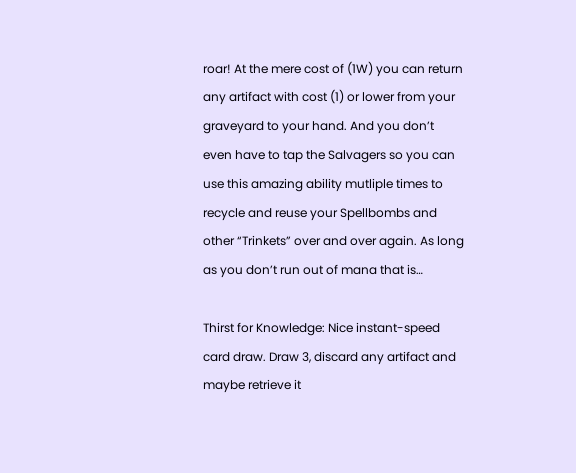roar! At the mere cost of (1W) you can return any artifact with cost (1) or lower from your graveyard to your hand. And you don’t even have to tap the Salvagers so you can use this amazing ability mutliple times to recycle and reuse your Spellbombs and other “Trinkets” over and over again. As long as you don’t run out of mana that is…

Thirst for Knowledge: Nice instant-speed card draw. Draw 3, discard any artifact and maybe retrieve it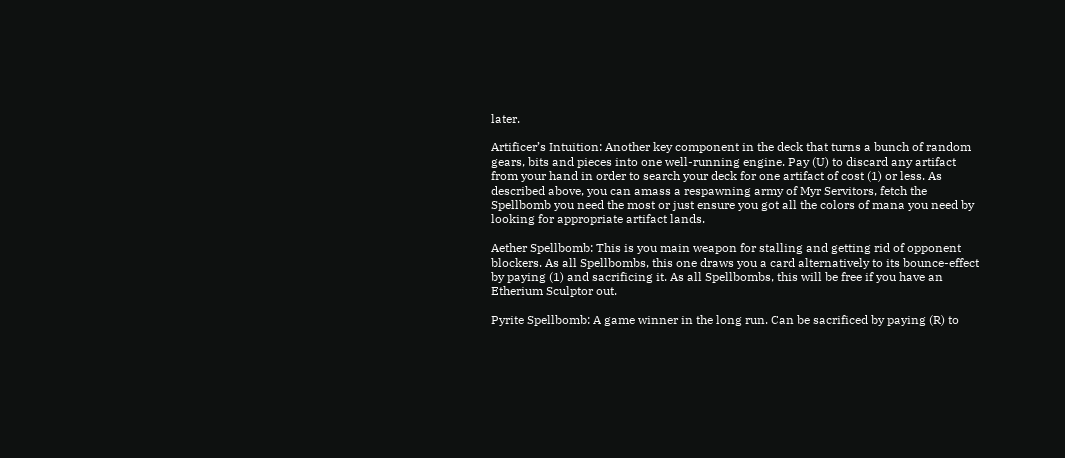later.

Artificer’s Intuition: Another key component in the deck that turns a bunch of random gears, bits and pieces into one well-running engine. Pay (U) to discard any artifact from your hand in order to search your deck for one artifact of cost (1) or less. As described above, you can amass a respawning army of Myr Servitors, fetch the Spellbomb you need the most or just ensure you got all the colors of mana you need by looking for appropriate artifact lands.

Aether Spellbomb: This is you main weapon for stalling and getting rid of opponent blockers. As all Spellbombs, this one draws you a card alternatively to its bounce-effect by paying (1) and sacrificing it. As all Spellbombs, this will be free if you have an Etherium Sculptor out.

Pyrite Spellbomb: A game winner in the long run. Can be sacrificed by paying (R) to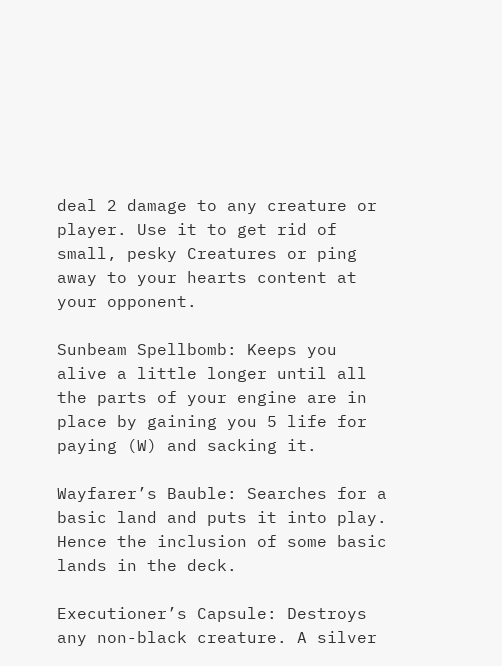deal 2 damage to any creature or player. Use it to get rid of small, pesky Creatures or ping away to your hearts content at your opponent.

Sunbeam Spellbomb: Keeps you alive a little longer until all the parts of your engine are in place by gaining you 5 life for paying (W) and sacking it.

Wayfarer’s Bauble: Searches for a basic land and puts it into play. Hence the inclusion of some basic lands in the deck.

Executioner’s Capsule: Destroys any non-black creature. A silver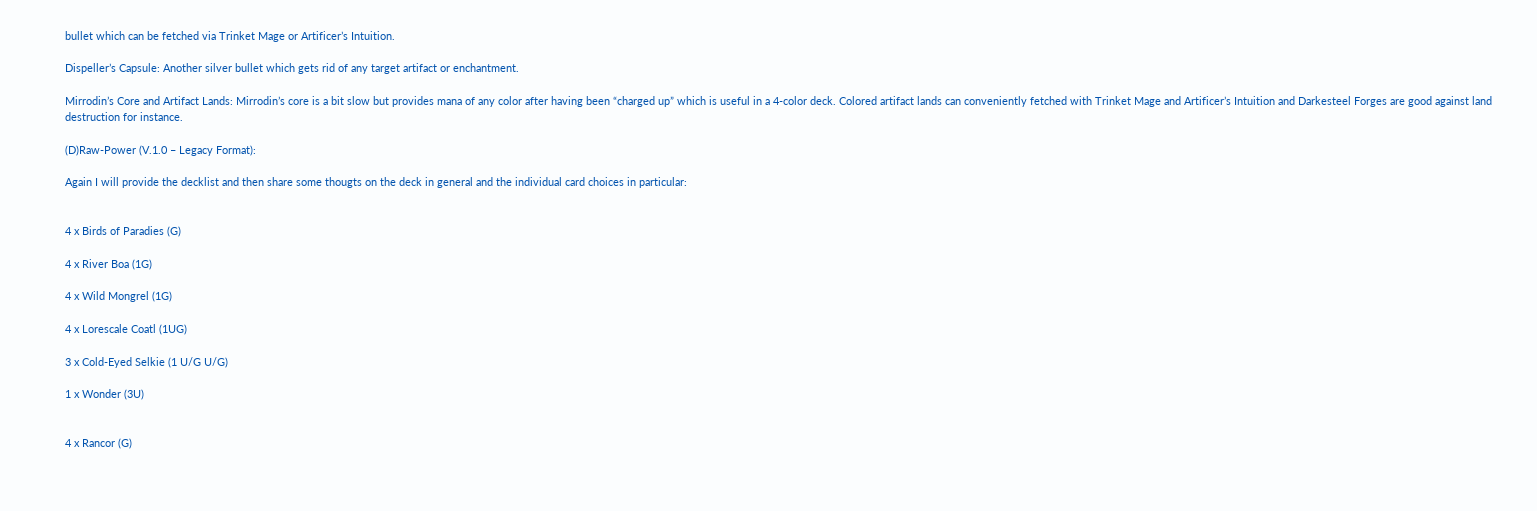bullet which can be fetched via Trinket Mage or Artificer’s Intuition.

Dispeller’s Capsule: Another silver bullet which gets rid of any target artifact or enchantment.

Mirrodin’s Core and Artifact Lands: Mirrodin’s core is a bit slow but provides mana of any color after having been “charged up” which is useful in a 4-color deck. Colored artifact lands can conveniently fetched with Trinket Mage and Artificer’s Intuition and Darkesteel Forges are good against land destruction for instance.

(D)Raw-Power (V.1.0 – Legacy Format):

Again I will provide the decklist and then share some thougts on the deck in general and the individual card choices in particular:


4 x Birds of Paradies (G)

4 x River Boa (1G)

4 x Wild Mongrel (1G)

4 x Lorescale Coatl (1UG)

3 x Cold-Eyed Selkie (1 U/G U/G)

1 x Wonder (3U)


4 x Rancor (G)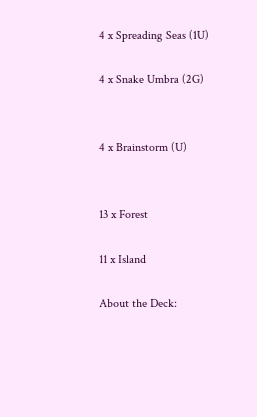4 x Spreading Seas (1U)

4 x Snake Umbra (2G)


4 x Brainstorm (U)


13 x Forest

11 x Island

About the Deck: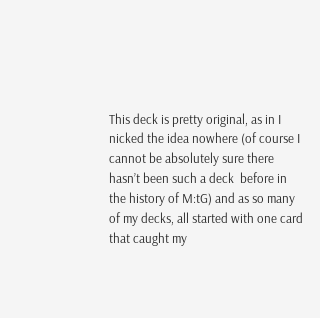This deck is pretty original, as in I nicked the idea nowhere (of course I cannot be absolutely sure there hasn’t been such a deck  before in the history of M:tG) and as so many of my decks, all started with one card that caught my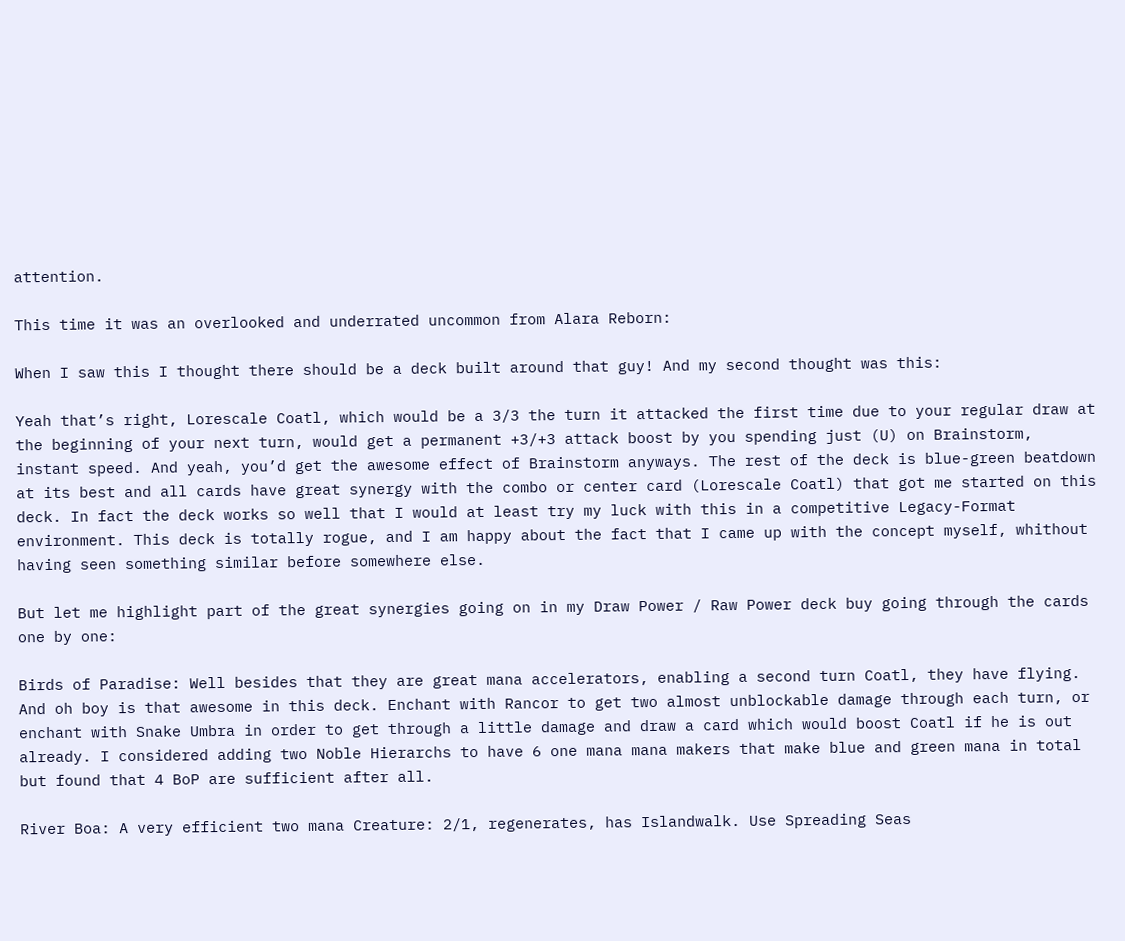attention.

This time it was an overlooked and underrated uncommon from Alara Reborn:

When I saw this I thought there should be a deck built around that guy! And my second thought was this:

Yeah that’s right, Lorescale Coatl, which would be a 3/3 the turn it attacked the first time due to your regular draw at the beginning of your next turn, would get a permanent +3/+3 attack boost by you spending just (U) on Brainstorm, instant speed. And yeah, you’d get the awesome effect of Brainstorm anyways. The rest of the deck is blue-green beatdown at its best and all cards have great synergy with the combo or center card (Lorescale Coatl) that got me started on this deck. In fact the deck works so well that I would at least try my luck with this in a competitive Legacy-Format environment. This deck is totally rogue, and I am happy about the fact that I came up with the concept myself, whithout having seen something similar before somewhere else.

But let me highlight part of the great synergies going on in my Draw Power / Raw Power deck buy going through the cards one by one:

Birds of Paradise: Well besides that they are great mana accelerators, enabling a second turn Coatl, they have flying. And oh boy is that awesome in this deck. Enchant with Rancor to get two almost unblockable damage through each turn, or enchant with Snake Umbra in order to get through a little damage and draw a card which would boost Coatl if he is out already. I considered adding two Noble Hierarchs to have 6 one mana mana makers that make blue and green mana in total but found that 4 BoP are sufficient after all.

River Boa: A very efficient two mana Creature: 2/1, regenerates, has Islandwalk. Use Spreading Seas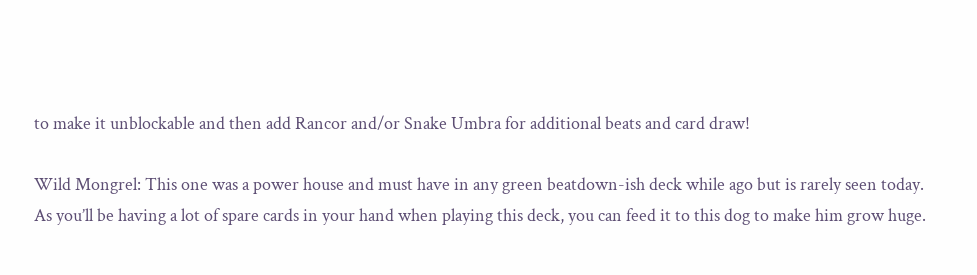to make it unblockable and then add Rancor and/or Snake Umbra for additional beats and card draw!

Wild Mongrel: This one was a power house and must have in any green beatdown-ish deck while ago but is rarely seen today. As you’ll be having a lot of spare cards in your hand when playing this deck, you can feed it to this dog to make him grow huge.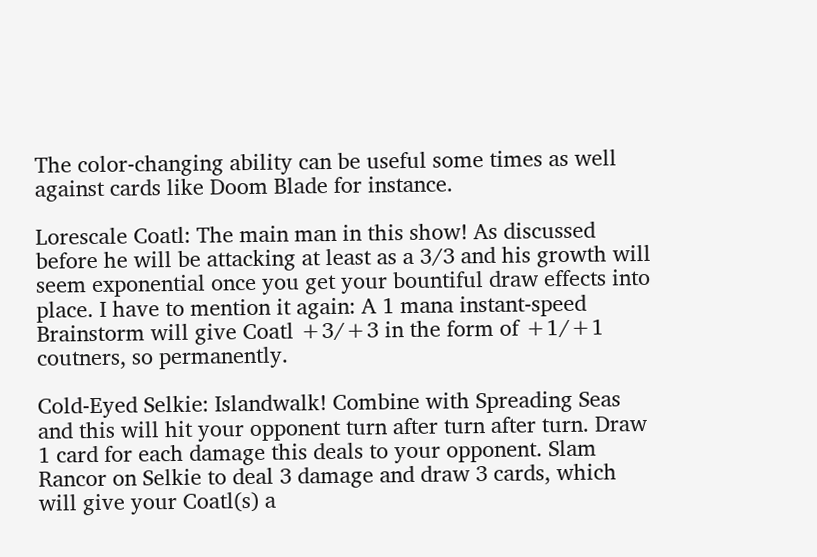The color-changing ability can be useful some times as well against cards like Doom Blade for instance.

Lorescale Coatl: The main man in this show! As discussed before he will be attacking at least as a 3/3 and his growth will seem exponential once you get your bountiful draw effects into place. I have to mention it again: A 1 mana instant-speed Brainstorm will give Coatl +3/+3 in the form of +1/+1 coutners, so permanently.

Cold-Eyed Selkie: Islandwalk! Combine with Spreading Seas and this will hit your opponent turn after turn after turn. Draw 1 card for each damage this deals to your opponent. Slam Rancor on Selkie to deal 3 damage and draw 3 cards, which will give your Coatl(s) a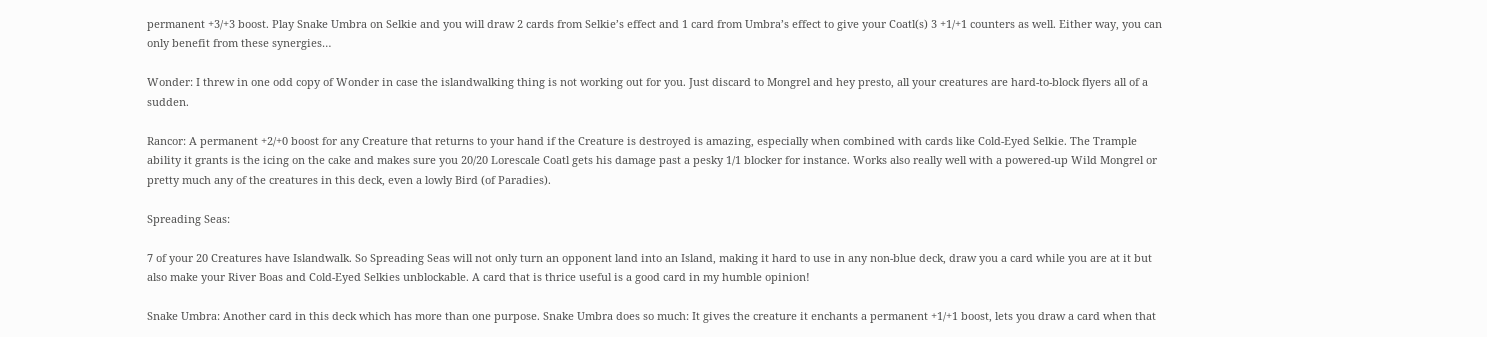permanent +3/+3 boost. Play Snake Umbra on Selkie and you will draw 2 cards from Selkie’s effect and 1 card from Umbra’s effect to give your Coatl(s) 3 +1/+1 counters as well. Either way, you can only benefit from these synergies…

Wonder: I threw in one odd copy of Wonder in case the islandwalking thing is not working out for you. Just discard to Mongrel and hey presto, all your creatures are hard-to-block flyers all of a sudden.

Rancor: A permanent +2/+0 boost for any Creature that returns to your hand if the Creature is destroyed is amazing, especially when combined with cards like Cold-Eyed Selkie. The Trample ability it grants is the icing on the cake and makes sure you 20/20 Lorescale Coatl gets his damage past a pesky 1/1 blocker for instance. Works also really well with a powered-up Wild Mongrel or pretty much any of the creatures in this deck, even a lowly Bird (of Paradies).

Spreading Seas:

7 of your 20 Creatures have Islandwalk. So Spreading Seas will not only turn an opponent land into an Island, making it hard to use in any non-blue deck, draw you a card while you are at it but also make your River Boas and Cold-Eyed Selkies unblockable. A card that is thrice useful is a good card in my humble opinion!

Snake Umbra: Another card in this deck which has more than one purpose. Snake Umbra does so much: It gives the creature it enchants a permanent +1/+1 boost, lets you draw a card when that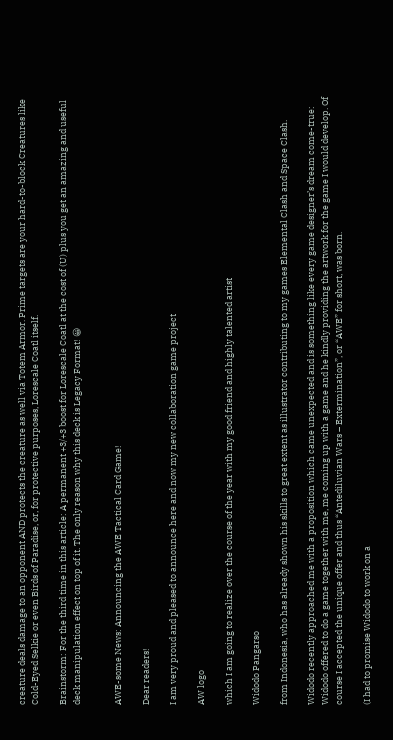creature deals damage to an opponent AND protects the creature as well via Totem Armor. Prime targets are your hard-to-block Creatures like Cold-Eyed Selkie or even Birds of Paradise, or, for protective purposes, Lorescale Coatl itself.

Brainstorm: For the third time in this article: A permanent +3/+3 boost for Lorescale Coatl at the cost of (U) plus you get an amazing and useful deck manipulation effect on top of it. The only reason why this deck is Legacy Format! 😀


AWE-some News: Announcing the AWE Tactical Card Game!

Dear readers!

I am very proud and pleased to announce here and now my new collaboration game project

AW logo

which I am going to realize over the course of the year with my good friend and highly talented artist

Widodo Pangarso

from Indonesia, who has already shown his skills to great extent as illustrator contributing to my games Elemental Clash and Space Clash.

Widodo recently approached me with a proposition which came unexpected and is something like every game designer’s dream come-true: Widodo offered to do a game together with me, me coming up with a game and he kindly providing the artwork for the game I would develop. Of course I accepted the unique offer and thus “Antediluvian Wars – Extermination”, or “AWE” for short, was born.

(I had to promise Widodo to work on a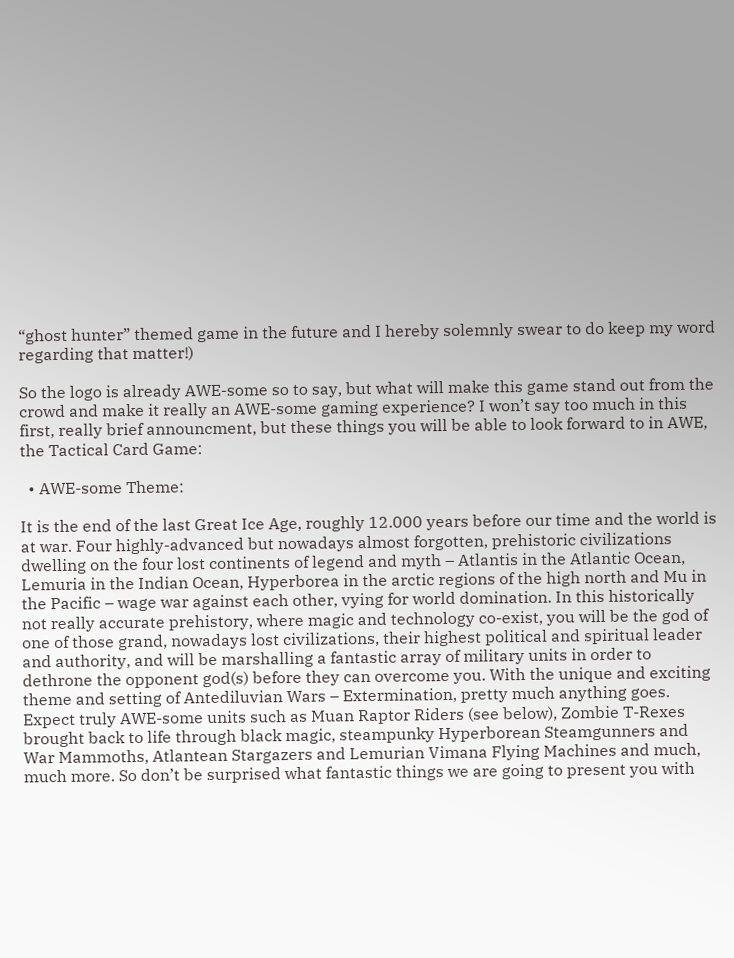“ghost hunter” themed game in the future and I hereby solemnly swear to do keep my word regarding that matter!)

So the logo is already AWE-some so to say, but what will make this game stand out from the crowd and make it really an AWE-some gaming experience? I won’t say too much in this first, really brief announcment, but these things you will be able to look forward to in AWE, the Tactical Card Game:

  • AWE-some Theme:

It is the end of the last Great Ice Age, roughly 12.000 years before our time and the world is at war. Four highly-advanced but nowadays almost forgotten, prehistoric civilizations dwelling on the four lost continents of legend and myth – Atlantis in the Atlantic Ocean, Lemuria in the Indian Ocean, Hyperborea in the arctic regions of the high north and Mu in the Pacific – wage war against each other, vying for world domination. In this historically not really accurate prehistory, where magic and technology co-exist, you will be the god of one of those grand, nowadays lost civilizations, their highest political and spiritual leader and authority, and will be marshalling a fantastic array of military units in order to dethrone the opponent god(s) before they can overcome you. With the unique and exciting theme and setting of Antediluvian Wars – Extermination, pretty much anything goes. Expect truly AWE-some units such as Muan Raptor Riders (see below), Zombie T-Rexes brought back to life through black magic, steampunky Hyperborean Steamgunners and War Mammoths, Atlantean Stargazers and Lemurian Vimana Flying Machines and much, much more. So don’t be surprised what fantastic things we are going to present you with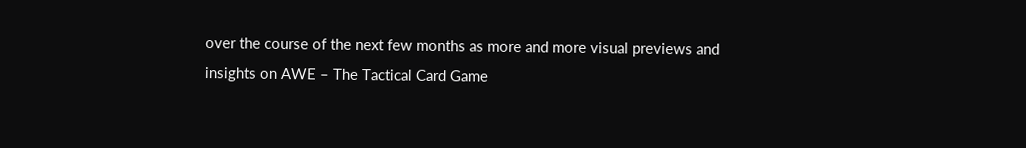over the course of the next few months as more and more visual previews and insights on AWE – The Tactical Card Game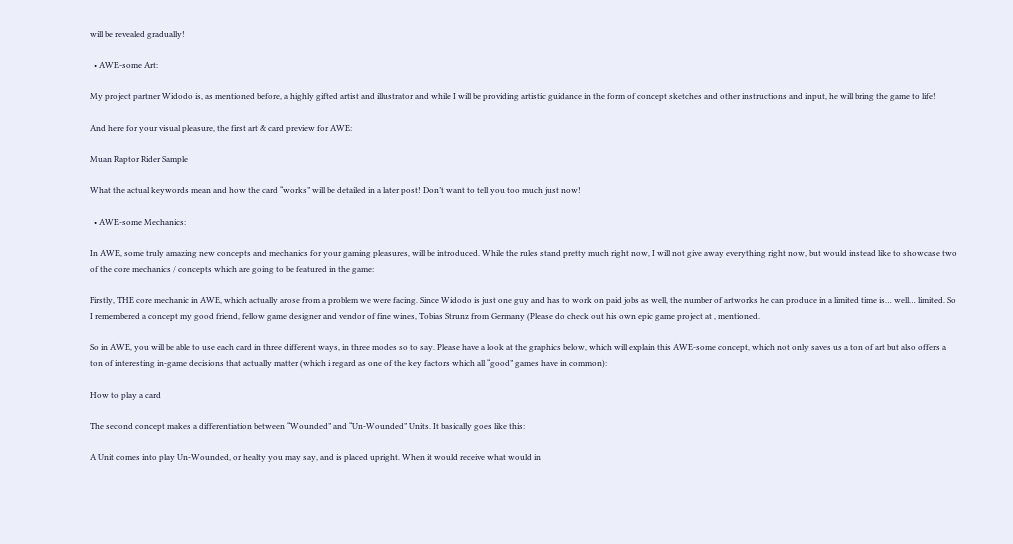will be revealed gradually!

  • AWE-some Art:

My project partner Widodo is, as mentioned before, a highly gifted artist and illustrator and while I will be providing artistic guidance in the form of concept sketches and other instructions and input, he will bring the game to life!

And here for your visual pleasure, the first art & card preview for AWE:

Muan Raptor Rider Sample

What the actual keywords mean and how the card “works” will be detailed in a later post! Don’t want to tell you too much just now!

  • AWE-some Mechanics:

In AWE, some truly amazing new concepts and mechanics for your gaming pleasures, will be introduced. While the rules stand pretty much right now, I will not give away everything right now, but would instead like to showcase two of the core mechanics / concepts which are going to be featured in the game:

Firstly, THE core mechanic in AWE, which actually arose from a problem we were facing. Since Widodo is just one guy and has to work on paid jobs as well, the number of artworks he can produce in a limited time is… well… limited. So I remembered a concept my good friend, fellow game designer and vendor of fine wines, Tobias Strunz from Germany (Please do check out his own epic game project at , mentioned.

So in AWE, you will be able to use each card in three different ways, in three modes so to say. Please have a look at the graphics below, which will explain this AWE-some concept, which not only saves us a ton of art but also offers a ton of interesting in-game decisions that actually matter (which i regard as one of the key factors which all “good” games have in common):

How to play a card

The second concept makes a differentiation between “Wounded” and “Un-Wounded” Units. It basically goes like this:

A Unit comes into play Un-Wounded, or healty you may say, and is placed upright. When it would receive what would in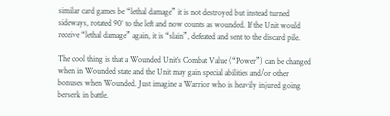similar card games be “lethal damage” it is not destroyed but instead turned sideways, rotated 90° to the left and now counts as wounded. If the Unit would receive “lethal damage” again, it is “slain”, defeated and sent to the discard pile.

The cool thing is that a Wounded Unit’s Combat Value (“Power”) can be changed when in Wounded state and the Unit may gain special abilities and/or other bonuses when Wounded. Just imagine a Warrior who is heavily injured going berserk in battle.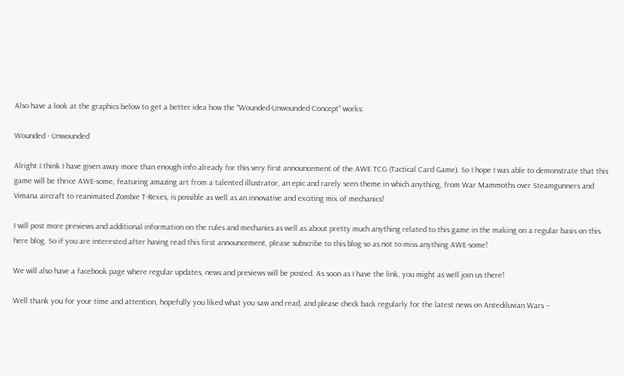Also have a look at the graphics below to get a better idea how the “Wounded-Unwounded Concept” works:

Wounded - Unwounded

Alright I think I have given away more than enough info already for this very first announcement of the AWE TCG (Tactical Card Game). So I hope I was able to demonstrate that this game will be thrice AWE-some, featuring amazing art from a talented illustrator, an epic and rarely seen theme in which anything, from War Mammoths over Steamgunners and Vimana aircraft to reanimated Zombie T-Rexes, is possible as well as an innovative and exciting mix of mechanics!

I will post more previews and additional information on the rules and mechanics as well as about pretty much anything related to this game in the making on a regular basis on this here blog. So if you are interested after having read this first announcement, please subscribe to this blog so as not to miss anything AWE-some!

We will also have a facebook page where regular updates, news and previews will be posted. As soon as I have the link, you might as well join us there!

Well thank you for your time and attention, hopefully you liked what you saw and read, and please check back regularly for the latest news on Antediluvian Wars –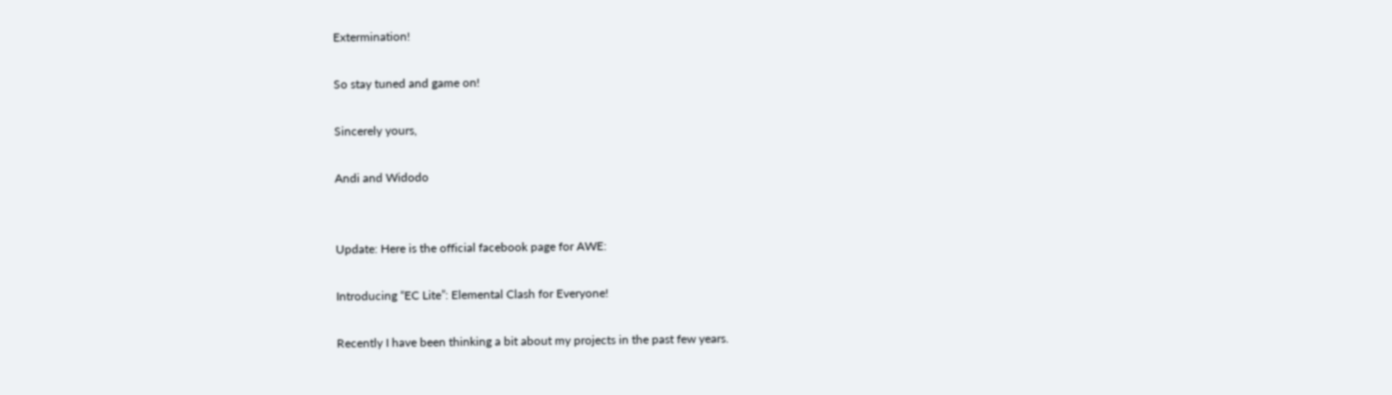Extermination!

So stay tuned and game on!

Sincerely yours,

Andi and Widodo


Update: Here is the official facebook page for AWE:

Introducing “EC Lite”: Elemental Clash for Everyone!

Recently I have been thinking a bit about my projects in the past few years.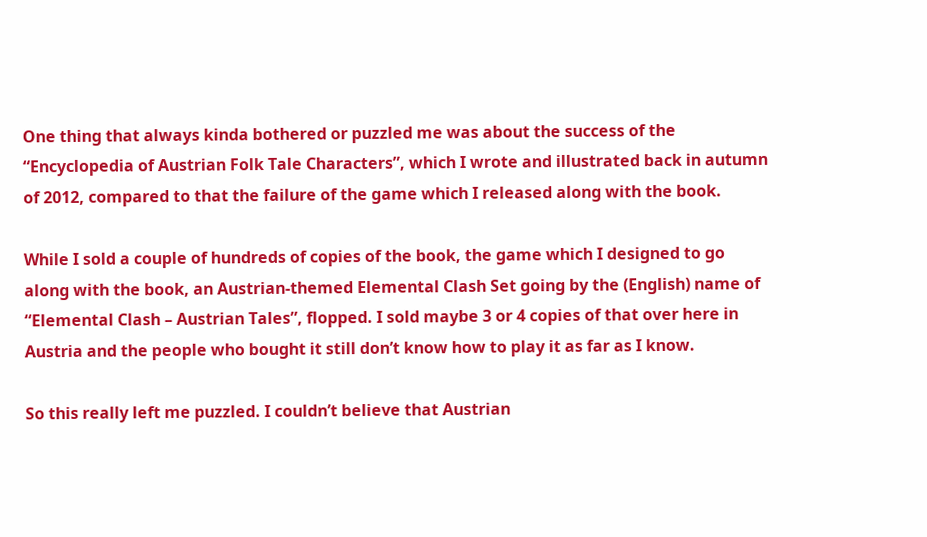One thing that always kinda bothered or puzzled me was about the success of the “Encyclopedia of Austrian Folk Tale Characters”, which I wrote and illustrated back in autumn of 2012, compared to that the failure of the game which I released along with the book.

While I sold a couple of hundreds of copies of the book, the game which I designed to go along with the book, an Austrian-themed Elemental Clash Set going by the (English) name of “Elemental Clash – Austrian Tales”, flopped. I sold maybe 3 or 4 copies of that over here in Austria and the people who bought it still don’t know how to play it as far as I know.

So this really left me puzzled. I couldn’t believe that Austrian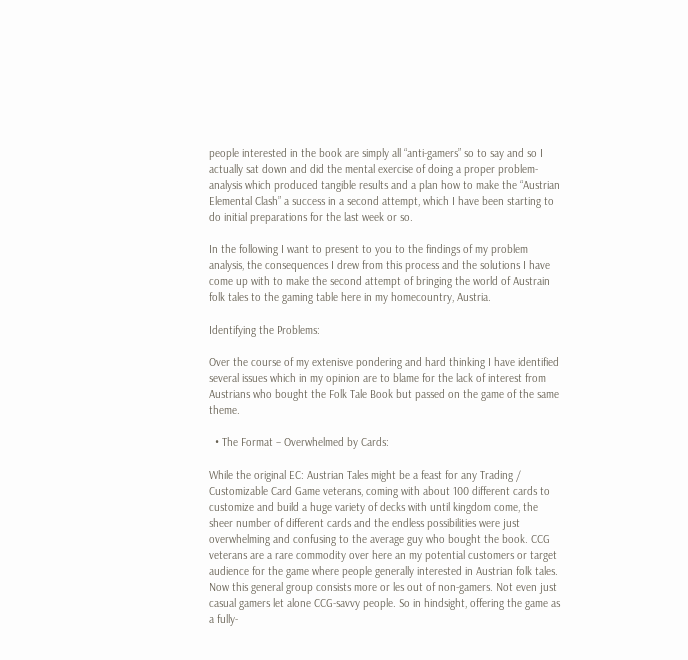people interested in the book are simply all “anti-gamers” so to say and so I actually sat down and did the mental exercise of doing a proper problem-analysis which produced tangible results and a plan how to make the “Austrian Elemental Clash” a success in a second attempt, which I have been starting to do initial preparations for the last week or so.

In the following I want to present to you to the findings of my problem analysis, the consequences I drew from this process and the solutions I have come up with to make the second attempt of bringing the world of Austrain folk tales to the gaming table here in my homecountry, Austria.

Identifying the Problems:

Over the course of my extenisve pondering and hard thinking I have identified several issues which in my opinion are to blame for the lack of interest from Austrians who bought the Folk Tale Book but passed on the game of the same theme.

  • The Format – Overwhelmed by Cards:

While the original EC: Austrian Tales might be a feast for any Trading / Customizable Card Game veterans, coming with about 100 different cards to customize and build a huge variety of decks with until kingdom come, the sheer number of different cards and the endless possibilities were just overwhelming and confusing to the average guy who bought the book. CCG veterans are a rare commodity over here an my potential customers or target audience for the game where people generally interested in Austrian folk tales. Now this general group consists more or les out of non-gamers. Not even just casual gamers let alone CCG-savvy people. So in hindsight, offering the game as a fully-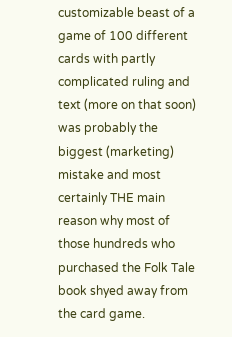customizable beast of a game of 100 different cards with partly complicated ruling and text (more on that soon) was probably the biggest (marketing) mistake and most certainly THE main reason why most of those hundreds who purchased the Folk Tale book shyed away from the card game.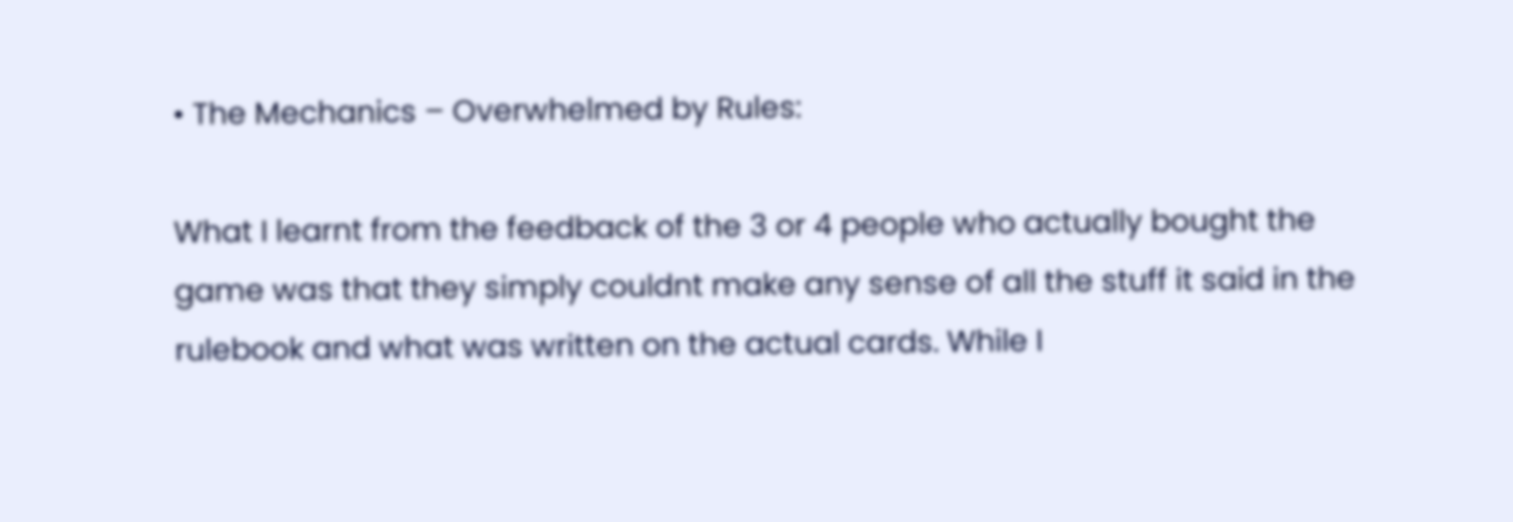• The Mechanics – Overwhelmed by Rules:

What I learnt from the feedback of the 3 or 4 people who actually bought the game was that they simply couldnt make any sense of all the stuff it said in the rulebook and what was written on the actual cards. While I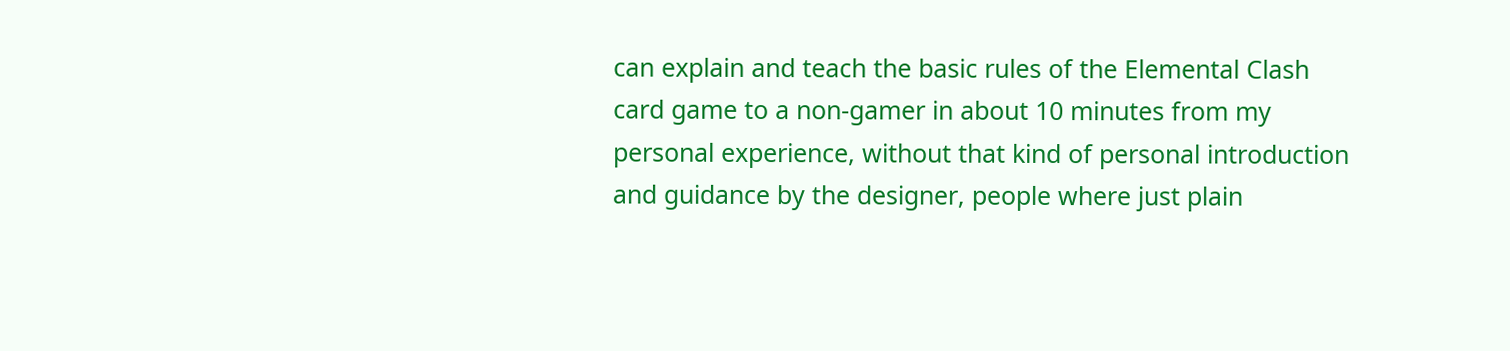can explain and teach the basic rules of the Elemental Clash card game to a non-gamer in about 10 minutes from my personal experience, without that kind of personal introduction and guidance by the designer, people where just plain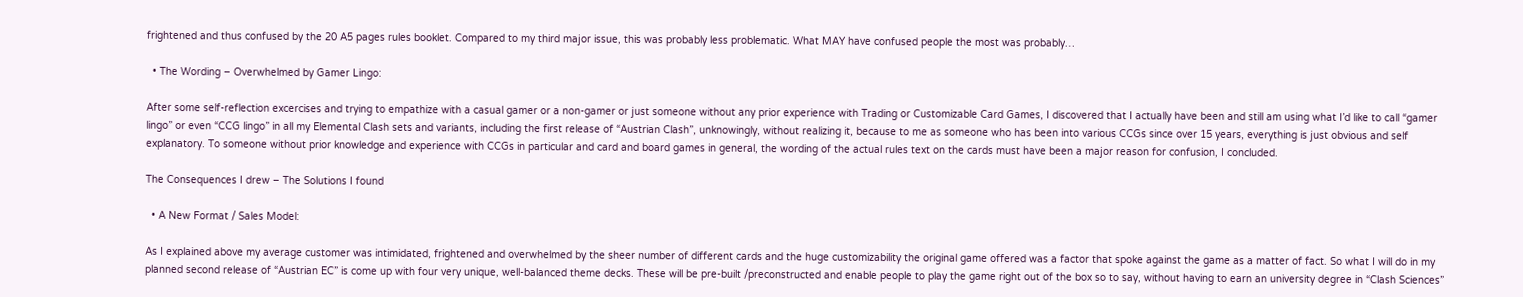frightened and thus confused by the 20 A5 pages rules booklet. Compared to my third major issue, this was probably less problematic. What MAY have confused people the most was probably…

  • The Wording – Overwhelmed by Gamer Lingo:

After some self-reflection excercises and trying to empathize with a casual gamer or a non-gamer or just someone without any prior experience with Trading or Customizable Card Games, I discovered that I actually have been and still am using what I’d like to call “gamer lingo” or even “CCG lingo” in all my Elemental Clash sets and variants, including the first release of “Austrian Clash”, unknowingly, without realizing it, because to me as someone who has been into various CCGs since over 15 years, everything is just obvious and self explanatory. To someone without prior knowledge and experience with CCGs in particular and card and board games in general, the wording of the actual rules text on the cards must have been a major reason for confusion, I concluded.

The Consequences I drew – The Solutions I found

  • A New Format / Sales Model:

As I explained above my average customer was intimidated, frightened and overwhelmed by the sheer number of different cards and the huge customizability the original game offered was a factor that spoke against the game as a matter of fact. So what I will do in my planned second release of “Austrian EC” is come up with four very unique, well-balanced theme decks. These will be pre-built /preconstructed and enable people to play the game right out of the box so to say, without having to earn an university degree in “Clash Sciences”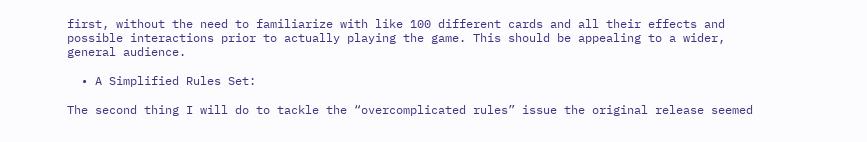first, without the need to familiarize with like 100 different cards and all their effects and possible interactions prior to actually playing the game. This should be appealing to a wider, general audience.

  • A Simplified Rules Set:

The second thing I will do to tackle the “overcomplicated rules” issue the original release seemed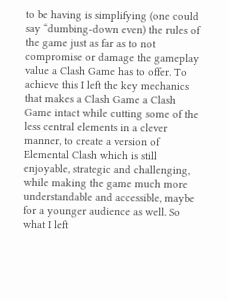to be having is simplifying (one could say “dumbing-down even) the rules of the game just as far as to not compromise or damage the gameplay value a Clash Game has to offer. To achieve this I left the key mechanics that makes a Clash Game a Clash Game intact while cutting some of the less central elements in a clever manner, to create a version of Elemental Clash which is still enjoyable, strategic and challenging, while making the game much more understandable and accessible, maybe for a younger audience as well. So what I left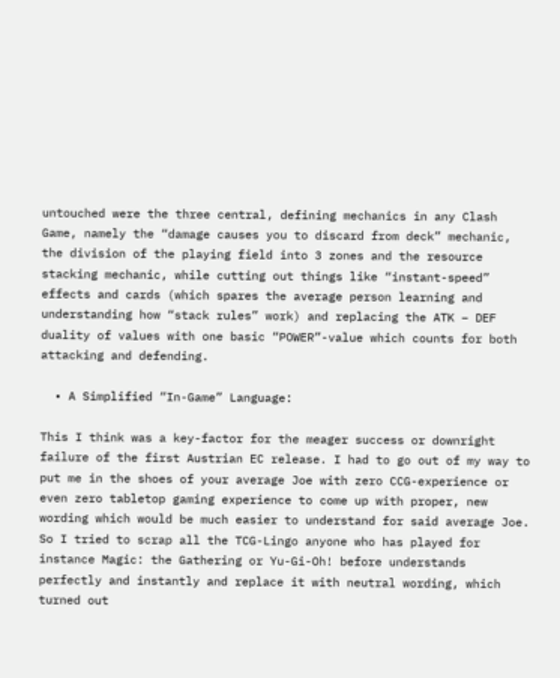untouched were the three central, defining mechanics in any Clash Game, namely the “damage causes you to discard from deck” mechanic, the division of the playing field into 3 zones and the resource stacking mechanic, while cutting out things like “instant-speed” effects and cards (which spares the average person learning and understanding how “stack rules” work) and replacing the ATK – DEF duality of values with one basic “POWER”-value which counts for both attacking and defending.

  • A Simplified “In-Game” Language:

This I think was a key-factor for the meager success or downright failure of the first Austrian EC release. I had to go out of my way to put me in the shoes of your average Joe with zero CCG-experience or even zero tabletop gaming experience to come up with proper, new wording which would be much easier to understand for said average Joe. So I tried to scrap all the TCG-Lingo anyone who has played for instance Magic: the Gathering or Yu-Gi-Oh! before understands perfectly and instantly and replace it with neutral wording, which turned out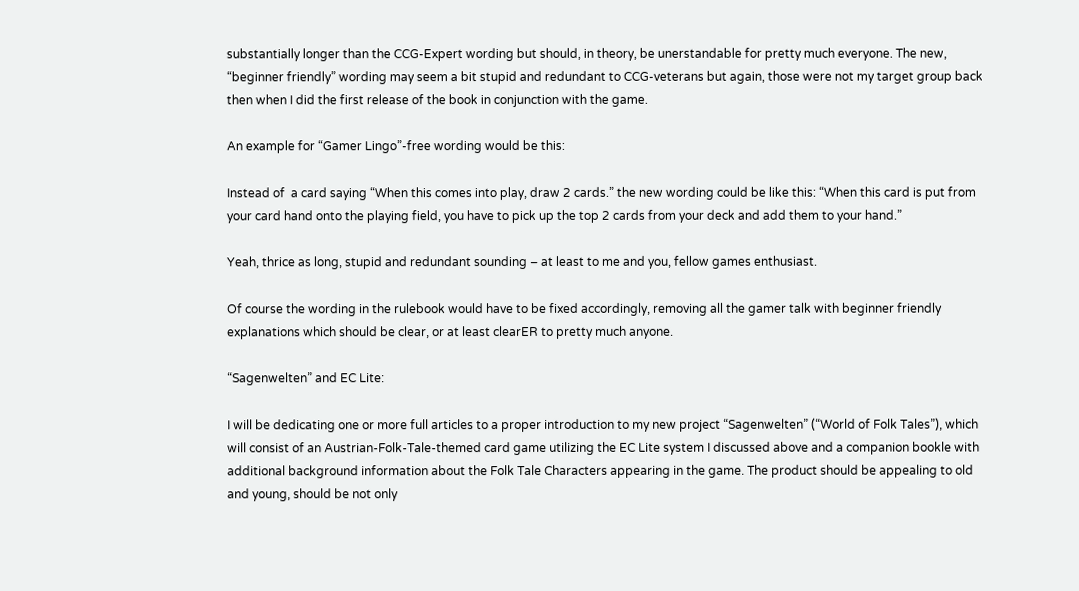substantially longer than the CCG-Expert wording but should, in theory, be unerstandable for pretty much everyone. The new, “beginner friendly” wording may seem a bit stupid and redundant to CCG-veterans but again, those were not my target group back then when I did the first release of the book in conjunction with the game.

An example for “Gamer Lingo”-free wording would be this:

Instead of  a card saying “When this comes into play, draw 2 cards.” the new wording could be like this: “When this card is put from your card hand onto the playing field, you have to pick up the top 2 cards from your deck and add them to your hand.”

Yeah, thrice as long, stupid and redundant sounding – at least to me and you, fellow games enthusiast.

Of course the wording in the rulebook would have to be fixed accordingly, removing all the gamer talk with beginner friendly explanations which should be clear, or at least clearER to pretty much anyone.

“Sagenwelten” and EC Lite:

I will be dedicating one or more full articles to a proper introduction to my new project “Sagenwelten” (“World of Folk Tales”), which will consist of an Austrian-Folk-Tale-themed card game utilizing the EC Lite system I discussed above and a companion bookle with additional background information about the Folk Tale Characters appearing in the game. The product should be appealing to old and young, should be not only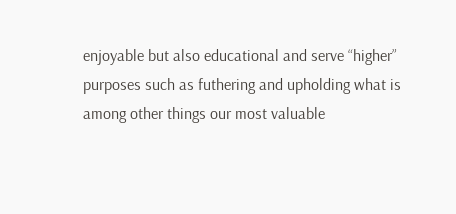enjoyable but also educational and serve “higher” purposes such as futhering and upholding what is among other things our most valuable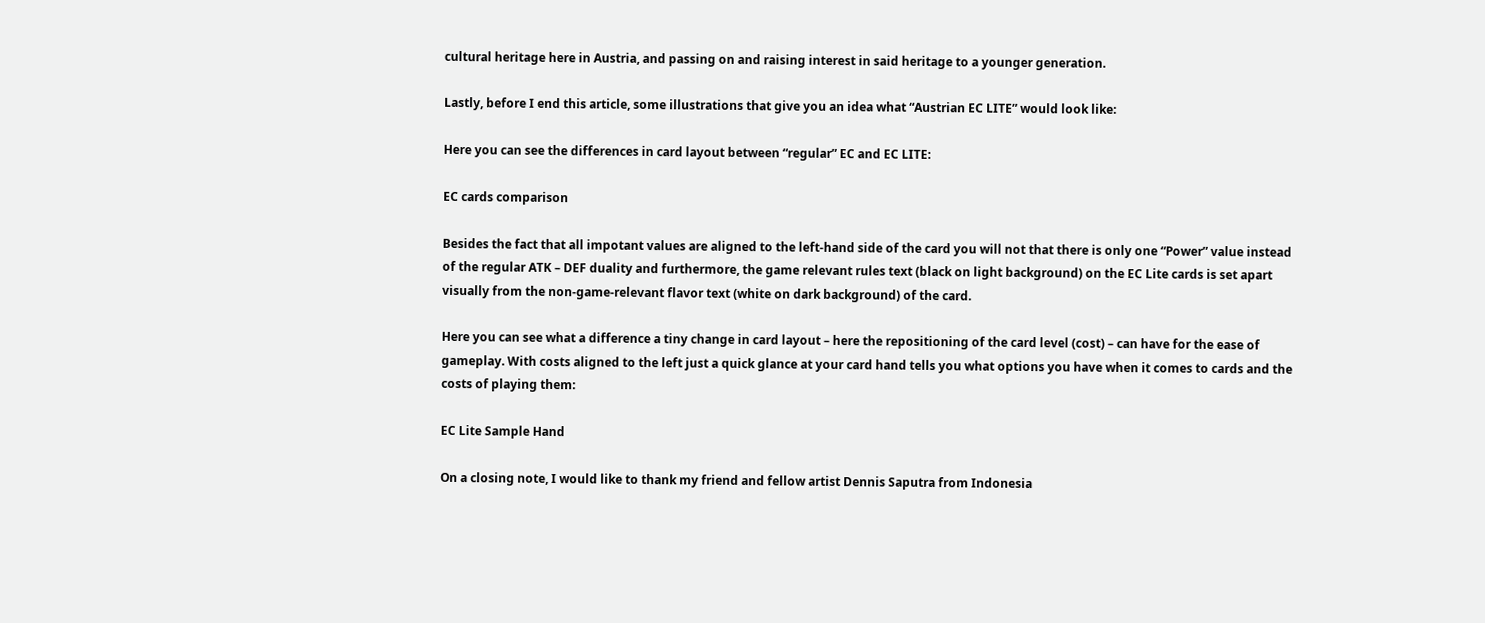cultural heritage here in Austria, and passing on and raising interest in said heritage to a younger generation.

Lastly, before I end this article, some illustrations that give you an idea what “Austrian EC LITE” would look like:

Here you can see the differences in card layout between “regular” EC and EC LITE:

EC cards comparison

Besides the fact that all impotant values are aligned to the left-hand side of the card you will not that there is only one “Power” value instead of the regular ATK – DEF duality and furthermore, the game relevant rules text (black on light background) on the EC Lite cards is set apart visually from the non-game-relevant flavor text (white on dark background) of the card.

Here you can see what a difference a tiny change in card layout – here the repositioning of the card level (cost) – can have for the ease of gameplay. With costs aligned to the left just a quick glance at your card hand tells you what options you have when it comes to cards and the costs of playing them:

EC Lite Sample Hand

On a closing note, I would like to thank my friend and fellow artist Dennis Saputra from Indonesia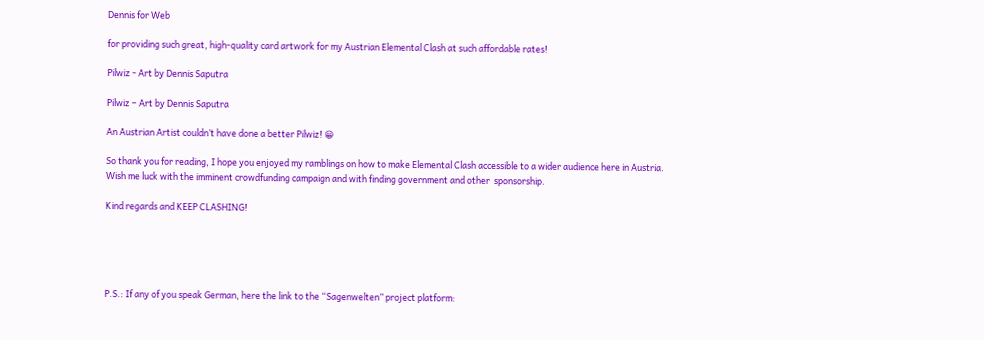Dennis for Web

for providing such great, high-quality card artwork for my Austrian Elemental Clash at such affordable rates!

Pilwiz - Art by Dennis Saputra

Pilwiz – Art by Dennis Saputra

An Austrian Artist couldn’t have done a better Pilwiz! 😀

So thank you for reading, I hope you enjoyed my ramblings on how to make Elemental Clash accessible to a wider audience here in Austria. Wish me luck with the imminent crowdfunding campaign and with finding government and other  sponsorship.

Kind regards and KEEP CLASHING!





P.S.: If any of you speak German, here the link to the “Sagenwelten” project platform: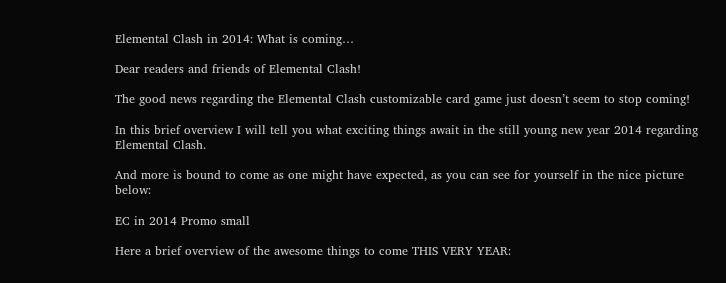Elemental Clash in 2014: What is coming…

Dear readers and friends of Elemental Clash!

The good news regarding the Elemental Clash customizable card game just doesn’t seem to stop coming!

In this brief overview I will tell you what exciting things await in the still young new year 2014 regarding Elemental Clash.

And more is bound to come as one might have expected, as you can see for yourself in the nice picture below:

EC in 2014 Promo small

Here a brief overview of the awesome things to come THIS VERY YEAR: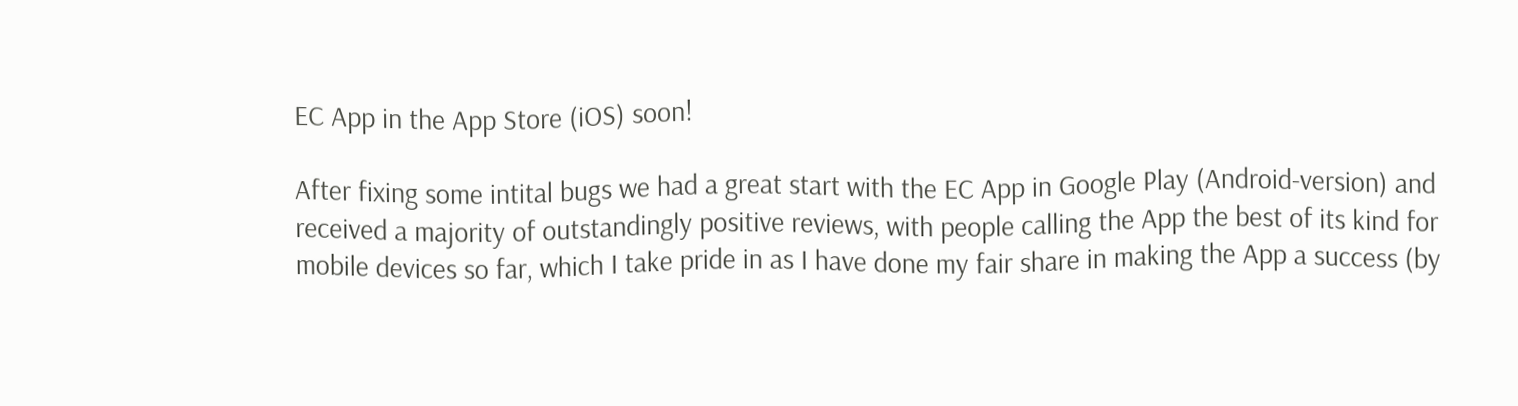EC App in the App Store (iOS) soon!

After fixing some intital bugs we had a great start with the EC App in Google Play (Android-version) and received a majority of outstandingly positive reviews, with people calling the App the best of its kind for mobile devices so far, which I take pride in as I have done my fair share in making the App a success (by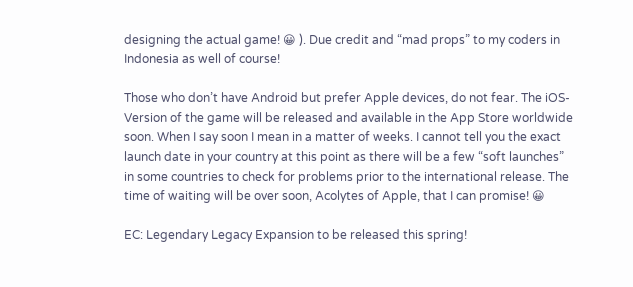designing the actual game! 😀 ). Due credit and “mad props” to my coders in Indonesia as well of course!

Those who don’t have Android but prefer Apple devices, do not fear. The iOS-Version of the game will be released and available in the App Store worldwide soon. When I say soon I mean in a matter of weeks. I cannot tell you the exact launch date in your country at this point as there will be a few “soft launches” in some countries to check for problems prior to the international release. The time of waiting will be over soon, Acolytes of Apple, that I can promise! 😀

EC: Legendary Legacy Expansion to be released this spring!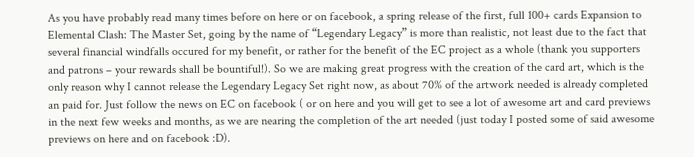As you have probably read many times before on here or on facebook, a spring release of the first, full 100+ cards Expansion to Elemental Clash: The Master Set, going by the name of “Legendary Legacy” is more than realistic, not least due to the fact that several financial windfalls occured for my benefit, or rather for the benefit of the EC project as a whole (thank you supporters and patrons – your rewards shall be bountiful!). So we are making great progress with the creation of the card art, which is the only reason why I cannot release the Legendary Legacy Set right now, as about 70% of the artwork needed is already completed an paid for. Just follow the news on EC on facebook ( or on here and you will get to see a lot of awesome art and card previews in the next few weeks and months, as we are nearing the completion of the art needed (just today I posted some of said awesome previews on here and on facebook :D).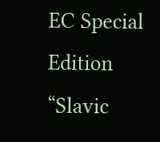EC Special Edition “Slavic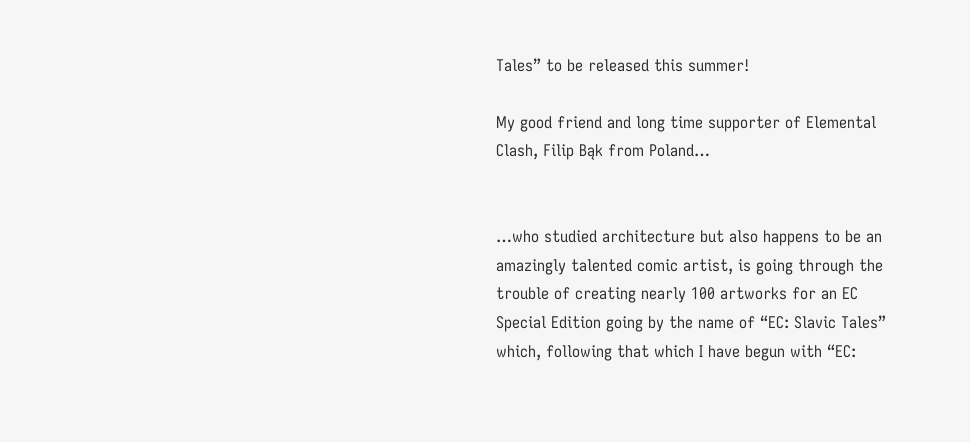Tales” to be released this summer!

My good friend and long time supporter of Elemental Clash, Filip Bąk from Poland…


…who studied architecture but also happens to be an amazingly talented comic artist, is going through the trouble of creating nearly 100 artworks for an EC Special Edition going by the name of “EC: Slavic Tales” which, following that which I have begun with “EC: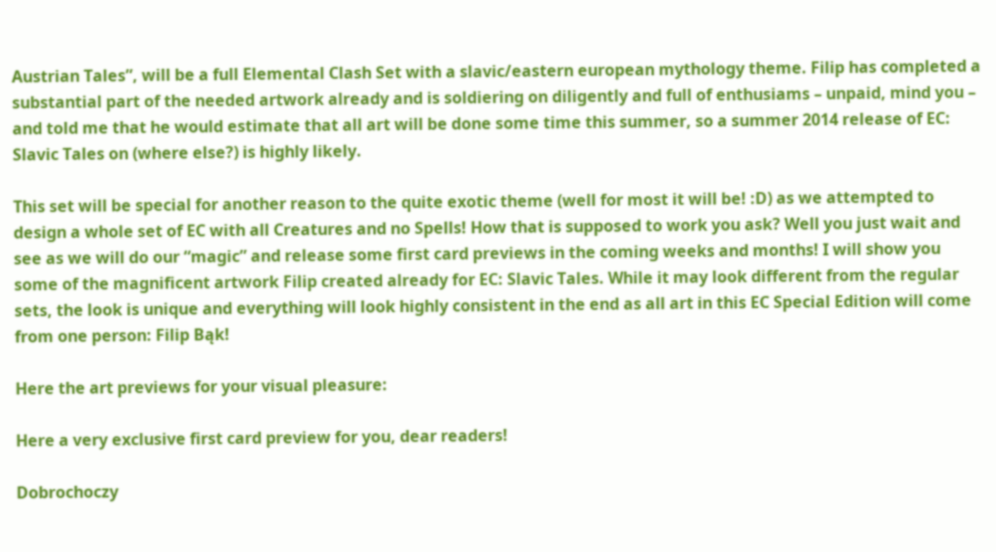Austrian Tales”, will be a full Elemental Clash Set with a slavic/eastern european mythology theme. Filip has completed a substantial part of the needed artwork already and is soldiering on diligently and full of enthusiams – unpaid, mind you – and told me that he would estimate that all art will be done some time this summer, so a summer 2014 release of EC: Slavic Tales on (where else?) is highly likely.

This set will be special for another reason to the quite exotic theme (well for most it will be! :D) as we attempted to design a whole set of EC with all Creatures and no Spells! How that is supposed to work you ask? Well you just wait and see as we will do our “magic” and release some first card previews in the coming weeks and months! I will show you some of the magnificent artwork Filip created already for EC: Slavic Tales. While it may look different from the regular sets, the look is unique and everything will look highly consistent in the end as all art in this EC Special Edition will come from one person: Filip Bąk!

Here the art previews for your visual pleasure:

Here a very exclusive first card preview for you, dear readers!

Dobrochoczy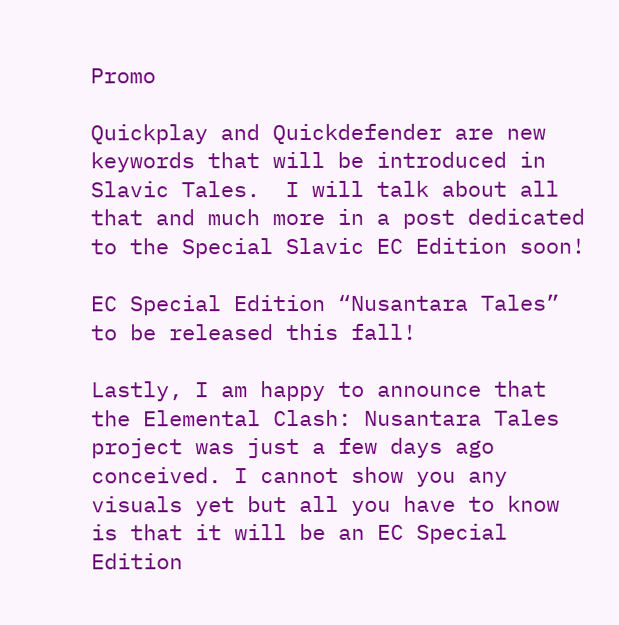Promo

Quickplay and Quickdefender are new keywords that will be introduced in Slavic Tales.  I will talk about all that and much more in a post dedicated to the Special Slavic EC Edition soon!

EC Special Edition “Nusantara Tales” to be released this fall!

Lastly, I am happy to announce that the Elemental Clash: Nusantara Tales project was just a few days ago conceived. I cannot show you any visuals yet but all you have to know is that it will be an EC Special Edition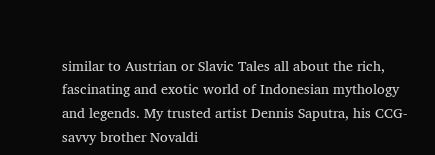similar to Austrian or Slavic Tales all about the rich, fascinating and exotic world of Indonesian mythology and legends. My trusted artist Dennis Saputra, his CCG-savvy brother Novaldi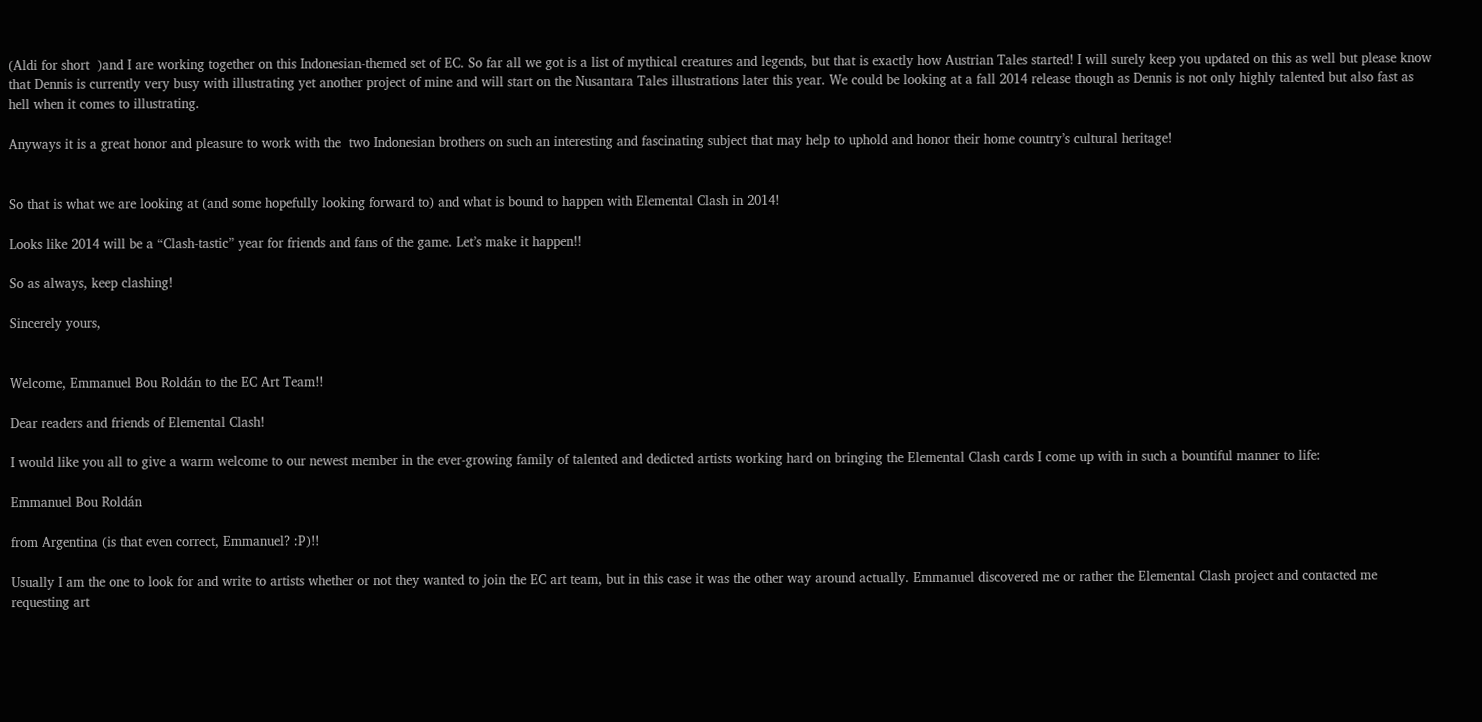(Aldi for short  )and I are working together on this Indonesian-themed set of EC. So far all we got is a list of mythical creatures and legends, but that is exactly how Austrian Tales started! I will surely keep you updated on this as well but please know that Dennis is currently very busy with illustrating yet another project of mine and will start on the Nusantara Tales illustrations later this year. We could be looking at a fall 2014 release though as Dennis is not only highly talented but also fast as hell when it comes to illustrating.

Anyways it is a great honor and pleasure to work with the  two Indonesian brothers on such an interesting and fascinating subject that may help to uphold and honor their home country’s cultural heritage!


So that is what we are looking at (and some hopefully looking forward to) and what is bound to happen with Elemental Clash in 2014!

Looks like 2014 will be a “Clash-tastic” year for friends and fans of the game. Let’s make it happen!!

So as always, keep clashing!

Sincerely yours,


Welcome, Emmanuel Bou Roldán to the EC Art Team!!

Dear readers and friends of Elemental Clash!

I would like you all to give a warm welcome to our newest member in the ever-growing family of talented and dedicted artists working hard on bringing the Elemental Clash cards I come up with in such a bountiful manner to life:

Emmanuel Bou Roldán

from Argentina (is that even correct, Emmanuel? :P)!!

Usually I am the one to look for and write to artists whether or not they wanted to join the EC art team, but in this case it was the other way around actually. Emmanuel discovered me or rather the Elemental Clash project and contacted me requesting art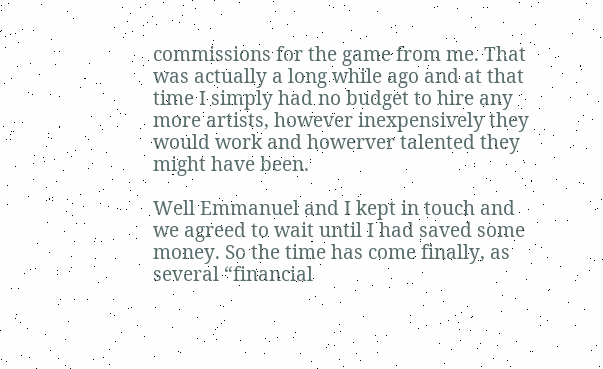commissions for the game from me. That was actually a long while ago and at that time I simply had no budget to hire any more artists, however inexpensively they would work and howerver talented they might have been.

Well Emmanuel and I kept in touch and we agreed to wait until I had saved some money. So the time has come finally, as several “financial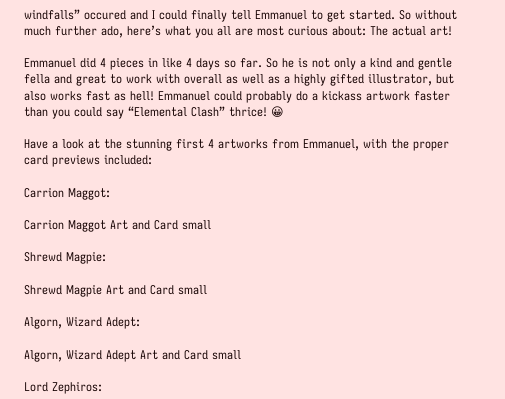windfalls” occured and I could finally tell Emmanuel to get started. So without much further ado, here’s what you all are most curious about: The actual art!

Emmanuel did 4 pieces in like 4 days so far. So he is not only a kind and gentle fella and great to work with overall as well as a highly gifted illustrator, but also works fast as hell! Emmanuel could probably do a kickass artwork faster than you could say “Elemental Clash” thrice! 😀

Have a look at the stunning first 4 artworks from Emmanuel, with the proper card previews included:

Carrion Maggot:

Carrion Maggot Art and Card small

Shrewd Magpie:

Shrewd Magpie Art and Card small

Algorn, Wizard Adept:

Algorn, Wizard Adept Art and Card small

Lord Zephiros: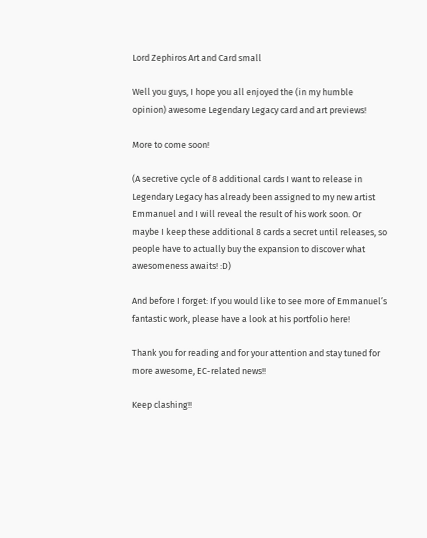Lord Zephiros Art and Card small

Well you guys, I hope you all enjoyed the (in my humble opinion) awesome Legendary Legacy card and art previews!

More to come soon!

(A secretive cycle of 8 additional cards I want to release in Legendary Legacy has already been assigned to my new artist Emmanuel and I will reveal the result of his work soon. Or maybe I keep these additional 8 cards a secret until releases, so people have to actually buy the expansion to discover what awesomeness awaits! :D)

And before I forget: If you would like to see more of Emmanuel’s fantastic work, please have a look at his portfolio here!

Thank you for reading and for your attention and stay tuned for more awesome, EC-related news!!

Keep clashing!!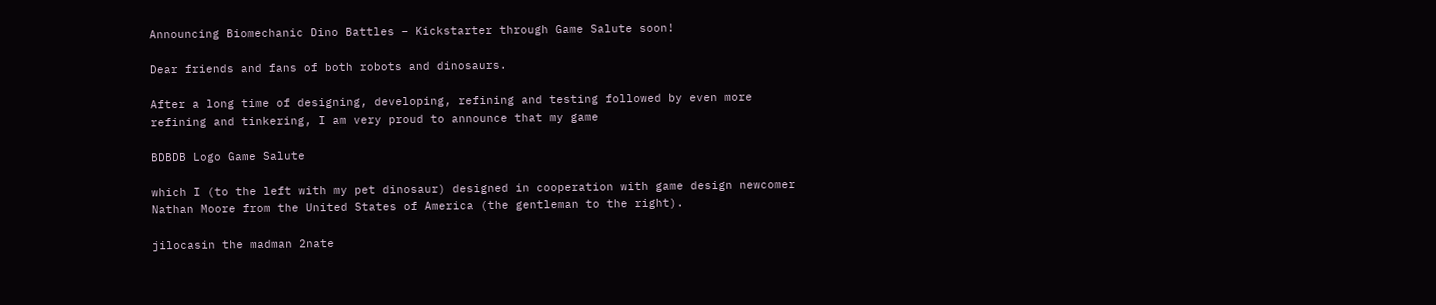Announcing Biomechanic Dino Battles – Kickstarter through Game Salute soon!

Dear friends and fans of both robots and dinosaurs.

After a long time of designing, developing, refining and testing followed by even more refining and tinkering, I am very proud to announce that my game

BDBDB Logo Game Salute

which I (to the left with my pet dinosaur) designed in cooperation with game design newcomer Nathan Moore from the United States of America (the gentleman to the right).

jilocasin the madman 2nate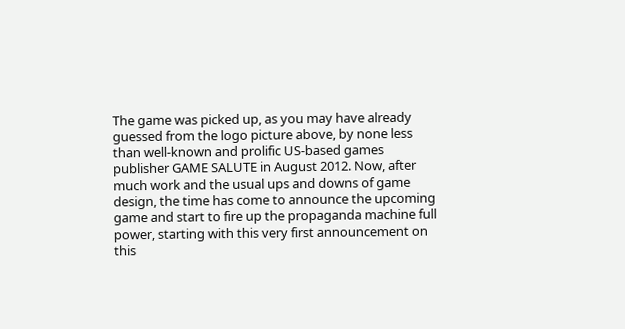The game was picked up, as you may have already guessed from the logo picture above, by none less than well-known and prolific US-based games publisher GAME SALUTE in August 2012. Now, after much work and the usual ups and downs of game design, the time has come to announce the upcoming game and start to fire up the propaganda machine full power, starting with this very first announcement on this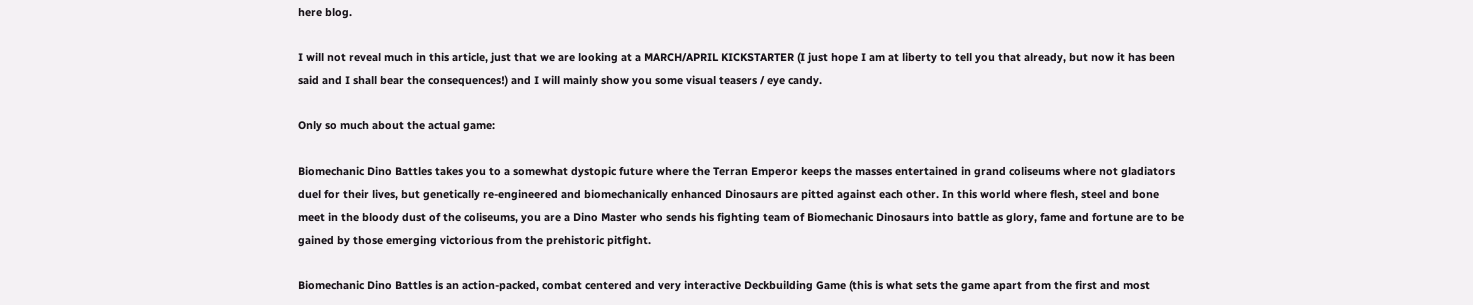here blog.

I will not reveal much in this article, just that we are looking at a MARCH/APRIL KICKSTARTER (I just hope I am at liberty to tell you that already, but now it has been said and I shall bear the consequences!) and I will mainly show you some visual teasers / eye candy.

Only so much about the actual game:

Biomechanic Dino Battles takes you to a somewhat dystopic future where the Terran Emperor keeps the masses entertained in grand coliseums where not gladiators duel for their lives, but genetically re-engineered and biomechanically enhanced Dinosaurs are pitted against each other. In this world where flesh, steel and bone meet in the bloody dust of the coliseums, you are a Dino Master who sends his fighting team of Biomechanic Dinosaurs into battle as glory, fame and fortune are to be gained by those emerging victorious from the prehistoric pitfight.

Biomechanic Dino Battles is an action-packed, combat centered and very interactive Deckbuilding Game (this is what sets the game apart from the first and most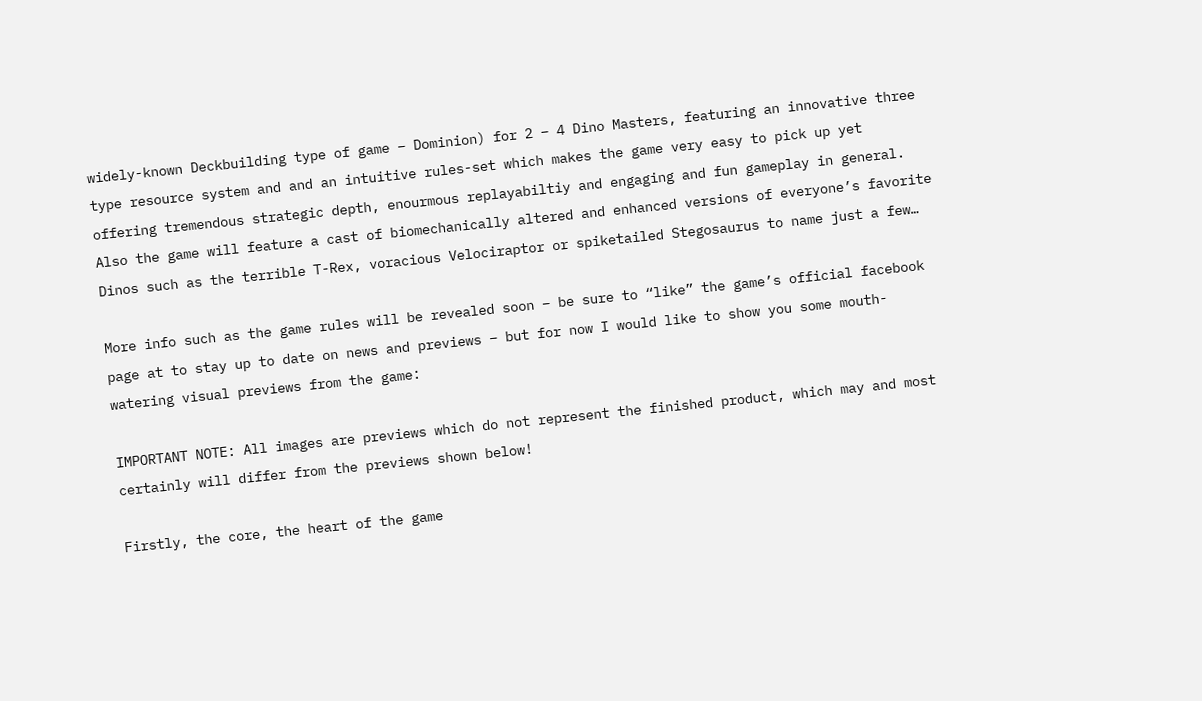widely-known Deckbuilding type of game – Dominion) for 2 – 4 Dino Masters, featuring an innovative three type resource system and and an intuitive rules-set which makes the game very easy to pick up yet offering tremendous strategic depth, enourmous replayabiltiy and engaging and fun gameplay in general. Also the game will feature a cast of biomechanically altered and enhanced versions of everyone’s favorite Dinos such as the terrible T-Rex, voracious Velociraptor or spiketailed Stegosaurus to name just a few…

More info such as the game rules will be revealed soon – be sure to “like” the game’s official facebook page at to stay up to date on news and previews – but for now I would like to show you some mouth-watering visual previews from the game:

IMPORTANT NOTE: All images are previews which do not represent the finished product, which may and most certainly will differ from the previews shown below!

Firstly, the core, the heart of the game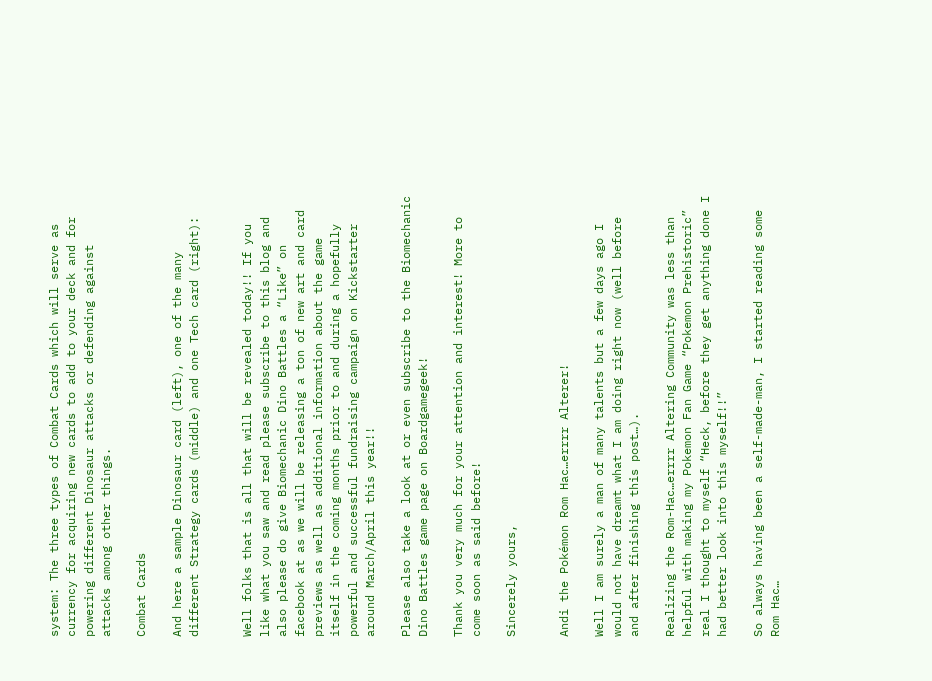system: The three types of Combat Cards which will serve as currency for acquiring new cards to add to your deck and for powering different Dinosaur attacks or defending against attacks among other things.

Combat Cards

And here a sample Dinosaur card (left), one of the many different Strategy cards (middle) and one Tech card (right):


Well folks that is all that will be revealed today!! If you like what you saw and read please subscribe to this blog and also please do give Biomechanic Dino Battles a “Like” on facebook at as we will be releasing a ton of new art and card previews as well as additional information about the game itself in the coming months prior to and during a hopefully powerful and successful fundraising campaign on Kickstarter around March/April this year!!

Please also take a look at or even subscribe to the Biomechanic Dino Battles game page on Boardgamegeek!

Thank you very much for your attention and interest! More to come soon as said before!

Sincerely yours,


Andi the Pokémon Rom Hac…errrr Alterer!

Well I am surely a man of many talents but a few days ago I would not have dreamt what I am doing right now (well before and after finishing this post…).

Realizing the Rom-Hac…errrr Altering Community was less than helpful with making my Pokemon Fan Game “Pokemon Prehistoric”  real I thought to myself “Heck, before they get anything done I had better look into this myself!!”

So always having been a self-made-man, I started reading some Rom Hac…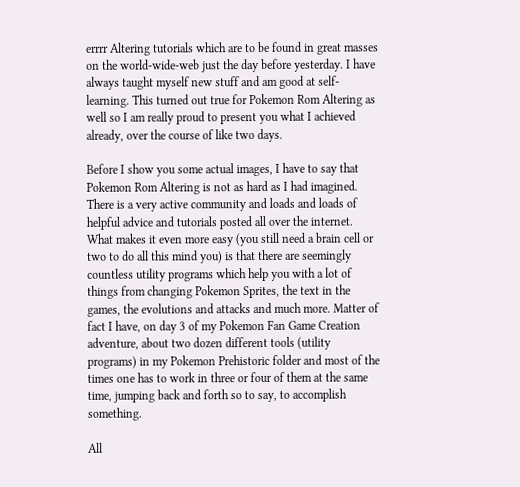errrr Altering tutorials which are to be found in great masses on the world-wide-web just the day before yesterday. I have always taught myself new stuff and am good at self-learning. This turned out true for Pokemon Rom Altering as well so I am really proud to present you what I achieved already, over the course of like two days.

Before I show you some actual images, I have to say that Pokemon Rom Altering is not as hard as I had imagined. There is a very active community and loads and loads of helpful advice and tutorials posted all over the internet. What makes it even more easy (you still need a brain cell or two to do all this mind you) is that there are seemingly countless utility programs which help you with a lot of things from changing Pokemon Sprites, the text in the games, the evolutions and attacks and much more. Matter of fact I have, on day 3 of my Pokemon Fan Game Creation adventure, about two dozen different tools (utility programs) in my Pokemon Prehistoric folder and most of the times one has to work in three or four of them at the same time, jumping back and forth so to say, to accomplish something.

All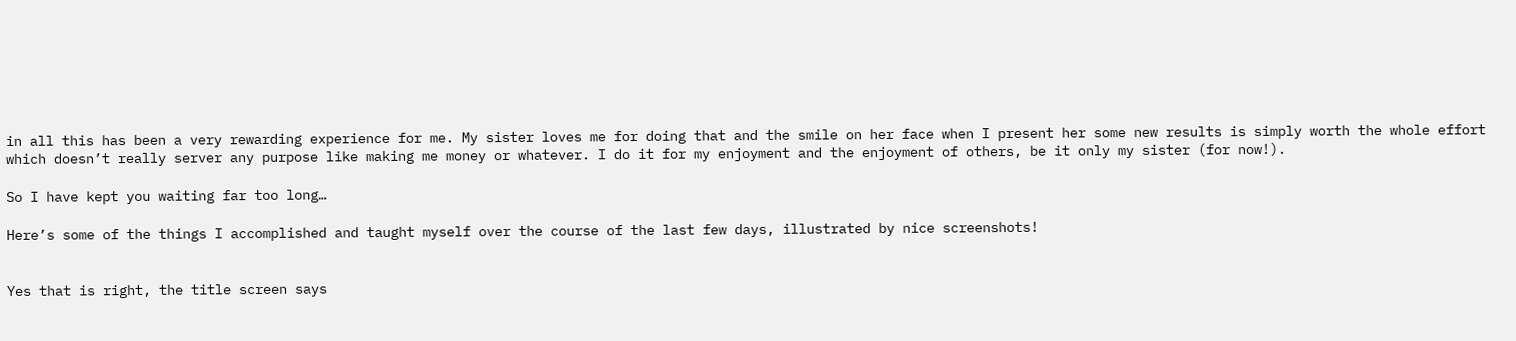in all this has been a very rewarding experience for me. My sister loves me for doing that and the smile on her face when I present her some new results is simply worth the whole effort which doesn’t really server any purpose like making me money or whatever. I do it for my enjoyment and the enjoyment of others, be it only my sister (for now!).

So I have kept you waiting far too long…

Here’s some of the things I accomplished and taught myself over the course of the last few days, illustrated by nice screenshots!


Yes that is right, the title screen says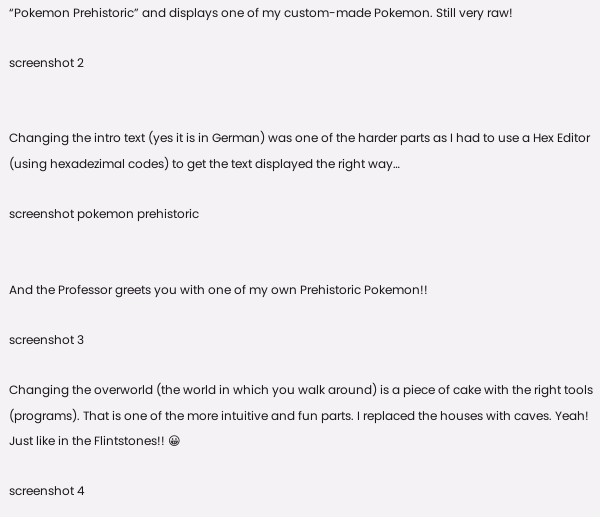“Pokemon Prehistoric” and displays one of my custom-made Pokemon. Still very raw!

screenshot 2


Changing the intro text (yes it is in German) was one of the harder parts as I had to use a Hex Editor (using hexadezimal codes) to get the text displayed the right way…

screenshot pokemon prehistoric


And the Professor greets you with one of my own Prehistoric Pokemon!!

screenshot 3

Changing the overworld (the world in which you walk around) is a piece of cake with the right tools (programs). That is one of the more intuitive and fun parts. I replaced the houses with caves. Yeah! Just like in the Flintstones!! 😀

screenshot 4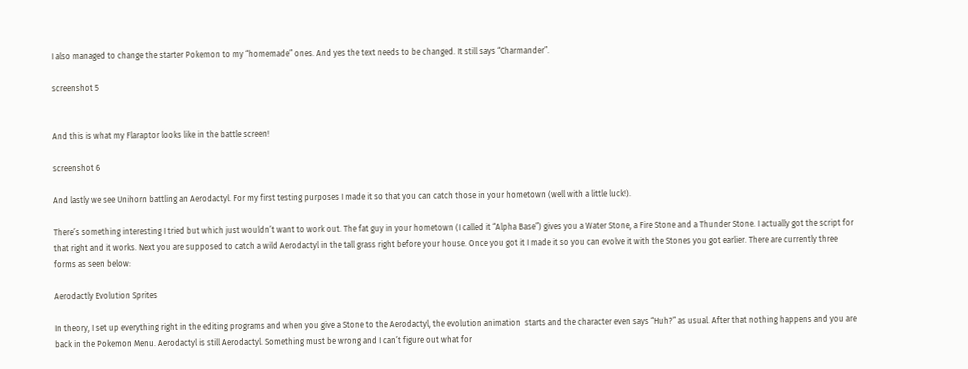I also managed to change the starter Pokemon to my “homemade” ones. And yes the text needs to be changed. It still says “Charmander”.

screenshot 5


And this is what my Flaraptor looks like in the battle screen!

screenshot 6

And lastly we see Unihorn battling an Aerodactyl. For my first testing purposes I made it so that you can catch those in your hometown (well with a little luck!).

There’s something interesting I tried but which just wouldn’t want to work out. The fat guy in your hometown (I called it “Alpha Base”) gives you a Water Stone, a Fire Stone and a Thunder Stone. I actually got the script for that right and it works. Next you are supposed to catch a wild Aerodactyl in the tall grass right before your house. Once you got it I made it so you can evolve it with the Stones you got earlier. There are currently three forms as seen below:

Aerodactly Evolution Sprites

In theory, I set up everything right in the editing programs and when you give a Stone to the Aerodactyl, the evolution animation  starts and the character even says “Huh?” as usual. After that nothing happens and you are back in the Pokemon Menu. Aerodactyl is still Aerodactyl. Something must be wrong and I can’t figure out what for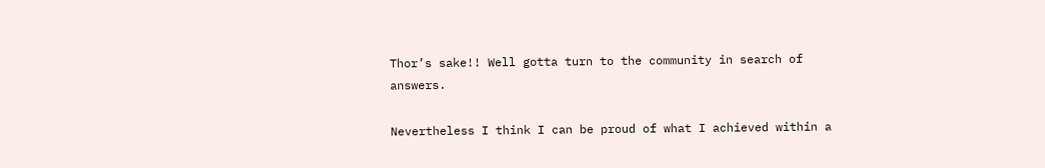Thor’s sake!! Well gotta turn to the community in search of answers.

Nevertheless I think I can be proud of what I achieved within a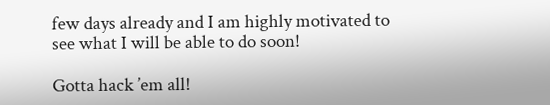few days already and I am highly motivated to see what I will be able to do soon!

Gotta hack ’em all!